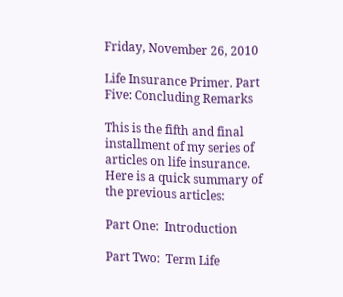Friday, November 26, 2010

Life Insurance Primer. Part Five: Concluding Remarks

This is the fifth and final installment of my series of articles on life insurance.  Here is a quick summary of the previous articles:

Part One:  Introduction

Part Two:  Term Life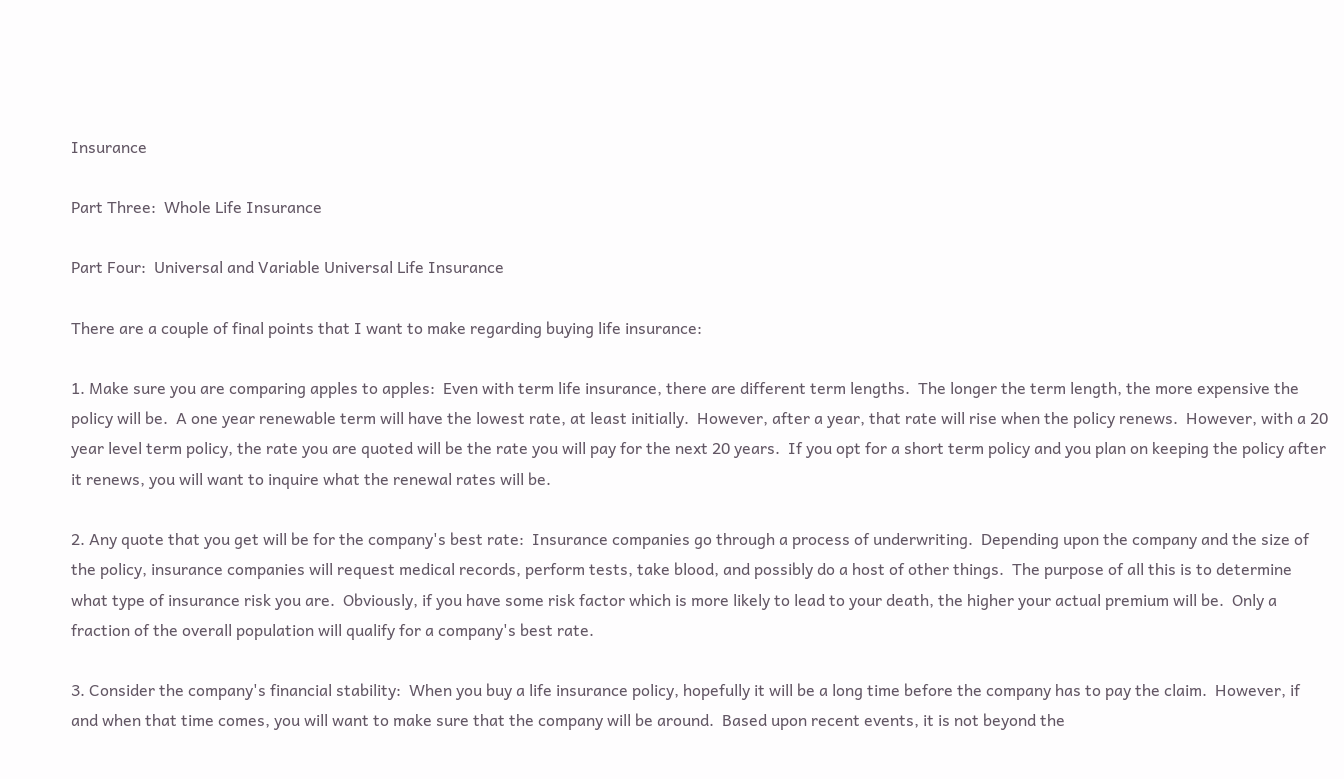Insurance

Part Three:  Whole Life Insurance

Part Four:  Universal and Variable Universal Life Insurance

There are a couple of final points that I want to make regarding buying life insurance:

1. Make sure you are comparing apples to apples:  Even with term life insurance, there are different term lengths.  The longer the term length, the more expensive the policy will be.  A one year renewable term will have the lowest rate, at least initially.  However, after a year, that rate will rise when the policy renews.  However, with a 20 year level term policy, the rate you are quoted will be the rate you will pay for the next 20 years.  If you opt for a short term policy and you plan on keeping the policy after it renews, you will want to inquire what the renewal rates will be.

2. Any quote that you get will be for the company's best rate:  Insurance companies go through a process of underwriting.  Depending upon the company and the size of the policy, insurance companies will request medical records, perform tests, take blood, and possibly do a host of other things.  The purpose of all this is to determine what type of insurance risk you are.  Obviously, if you have some risk factor which is more likely to lead to your death, the higher your actual premium will be.  Only a fraction of the overall population will qualify for a company's best rate.

3. Consider the company's financial stability:  When you buy a life insurance policy, hopefully it will be a long time before the company has to pay the claim.  However, if and when that time comes, you will want to make sure that the company will be around.  Based upon recent events, it is not beyond the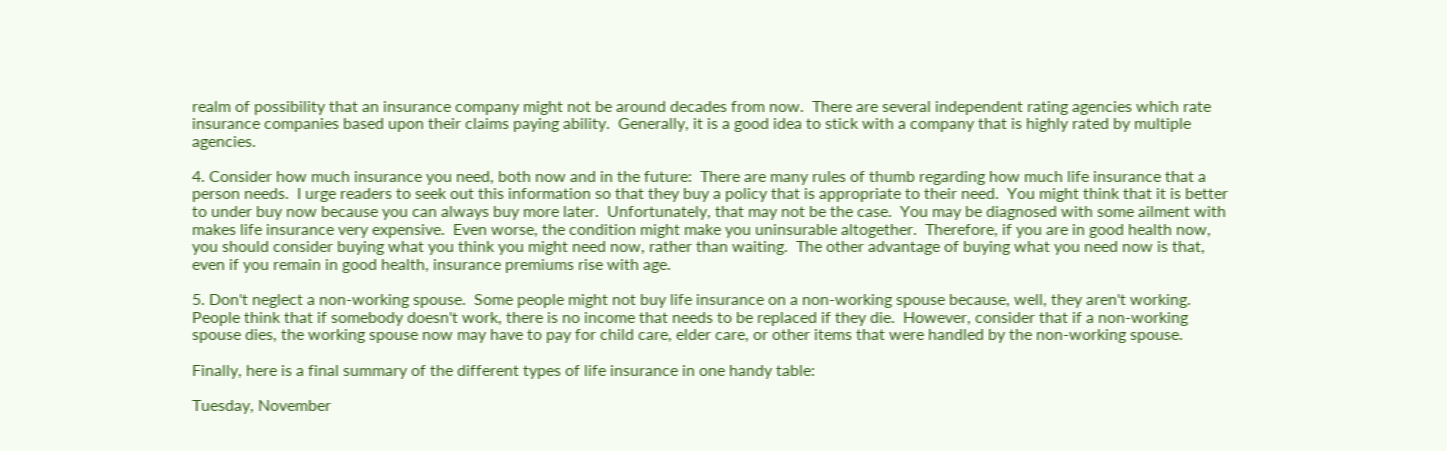realm of possibility that an insurance company might not be around decades from now.  There are several independent rating agencies which rate insurance companies based upon their claims paying ability.  Generally, it is a good idea to stick with a company that is highly rated by multiple agencies.

4. Consider how much insurance you need, both now and in the future:  There are many rules of thumb regarding how much life insurance that a person needs.  I urge readers to seek out this information so that they buy a policy that is appropriate to their need.  You might think that it is better to under buy now because you can always buy more later.  Unfortunately, that may not be the case.  You may be diagnosed with some ailment with makes life insurance very expensive.  Even worse, the condition might make you uninsurable altogether.  Therefore, if you are in good health now, you should consider buying what you think you might need now, rather than waiting.  The other advantage of buying what you need now is that, even if you remain in good health, insurance premiums rise with age.

5. Don't neglect a non-working spouse.  Some people might not buy life insurance on a non-working spouse because, well, they aren't working.  People think that if somebody doesn't work, there is no income that needs to be replaced if they die.  However, consider that if a non-working spouse dies, the working spouse now may have to pay for child care, elder care, or other items that were handled by the non-working spouse.

Finally, here is a final summary of the different types of life insurance in one handy table:

Tuesday, November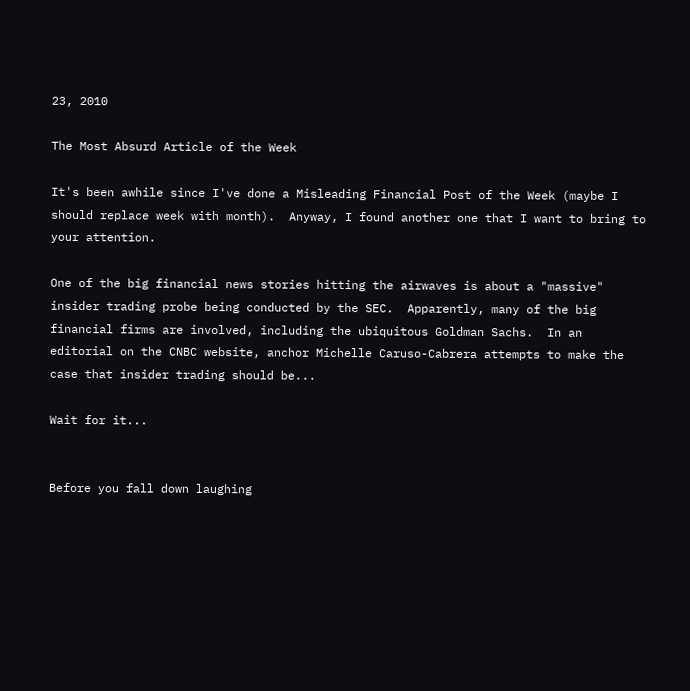23, 2010

The Most Absurd Article of the Week

It's been awhile since I've done a Misleading Financial Post of the Week (maybe I should replace week with month).  Anyway, I found another one that I want to bring to your attention.

One of the big financial news stories hitting the airwaves is about a "massive" insider trading probe being conducted by the SEC.  Apparently, many of the big financial firms are involved, including the ubiquitous Goldman Sachs.  In an editorial on the CNBC website, anchor Michelle Caruso-Cabrera attempts to make the case that insider trading should be...

Wait for it...


Before you fall down laughing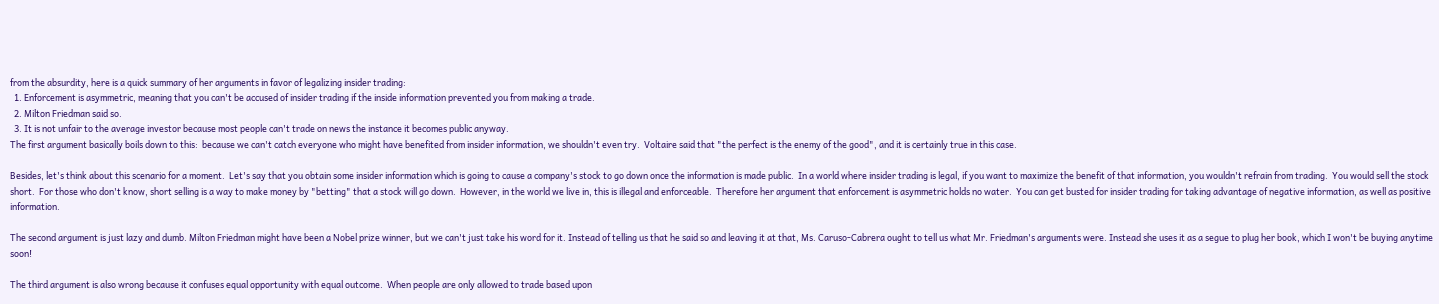from the absurdity, here is a quick summary of her arguments in favor of legalizing insider trading:
  1. Enforcement is asymmetric, meaning that you can't be accused of insider trading if the inside information prevented you from making a trade.
  2. Milton Friedman said so.
  3. It is not unfair to the average investor because most people can't trade on news the instance it becomes public anyway.
The first argument basically boils down to this:  because we can't catch everyone who might have benefited from insider information, we shouldn't even try.  Voltaire said that "the perfect is the enemy of the good", and it is certainly true in this case.

Besides, let's think about this scenario for a moment.  Let's say that you obtain some insider information which is going to cause a company's stock to go down once the information is made public.  In a world where insider trading is legal, if you want to maximize the benefit of that information, you wouldn't refrain from trading.  You would sell the stock short.  For those who don't know, short selling is a way to make money by "betting" that a stock will go down.  However, in the world we live in, this is illegal and enforceable.  Therefore her argument that enforcement is asymmetric holds no water.  You can get busted for insider trading for taking advantage of negative information, as well as positive information.

The second argument is just lazy and dumb. Milton Friedman might have been a Nobel prize winner, but we can't just take his word for it. Instead of telling us that he said so and leaving it at that, Ms. Caruso-Cabrera ought to tell us what Mr. Friedman's arguments were. Instead she uses it as a segue to plug her book, which I won't be buying anytime soon!

The third argument is also wrong because it confuses equal opportunity with equal outcome.  When people are only allowed to trade based upon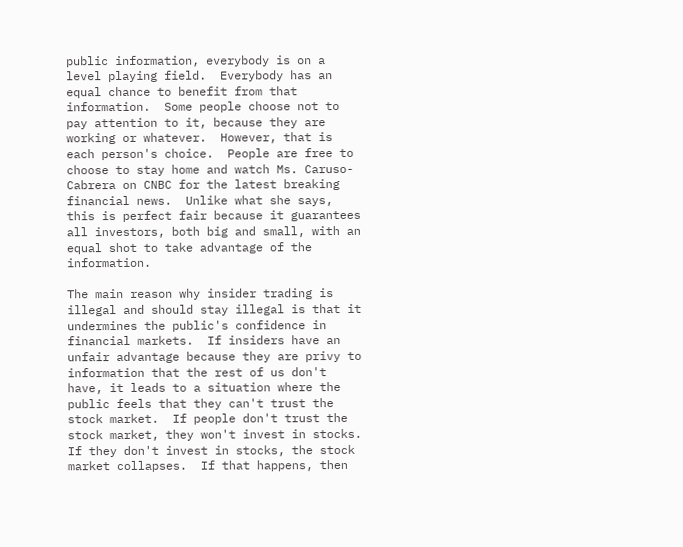public information, everybody is on a level playing field.  Everybody has an equal chance to benefit from that information.  Some people choose not to pay attention to it, because they are working or whatever.  However, that is each person's choice.  People are free to choose to stay home and watch Ms. Caruso-Cabrera on CNBC for the latest breaking financial news.  Unlike what she says, this is perfect fair because it guarantees all investors, both big and small, with an equal shot to take advantage of the information.

The main reason why insider trading is illegal and should stay illegal is that it undermines the public's confidence in financial markets.  If insiders have an unfair advantage because they are privy to information that the rest of us don't have, it leads to a situation where the public feels that they can't trust the stock market.  If people don't trust the stock market, they won't invest in stocks.  If they don't invest in stocks, the stock market collapses.  If that happens, then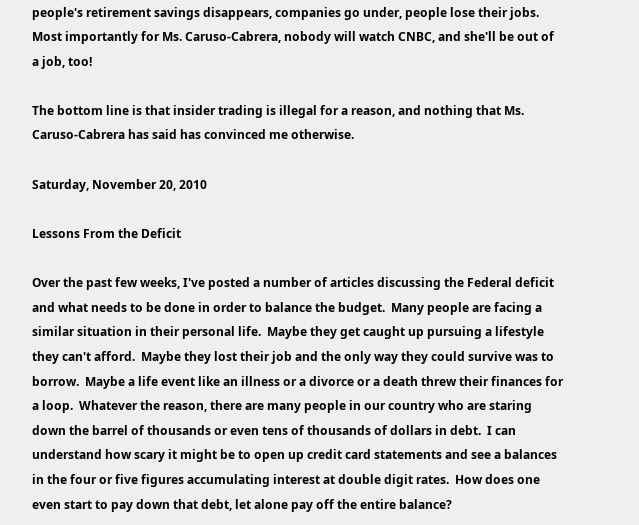people's retirement savings disappears, companies go under, people lose their jobs.  Most importantly for Ms. Caruso-Cabrera, nobody will watch CNBC, and she'll be out of a job, too!

The bottom line is that insider trading is illegal for a reason, and nothing that Ms. Caruso-Cabrera has said has convinced me otherwise.

Saturday, November 20, 2010

Lessons From the Deficit

Over the past few weeks, I've posted a number of articles discussing the Federal deficit and what needs to be done in order to balance the budget.  Many people are facing a similar situation in their personal life.  Maybe they get caught up pursuing a lifestyle they can't afford.  Maybe they lost their job and the only way they could survive was to borrow.  Maybe a life event like an illness or a divorce or a death threw their finances for a loop.  Whatever the reason, there are many people in our country who are staring down the barrel of thousands or even tens of thousands of dollars in debt.  I can understand how scary it might be to open up credit card statements and see a balances in the four or five figures accumulating interest at double digit rates.  How does one even start to pay down that debt, let alone pay off the entire balance?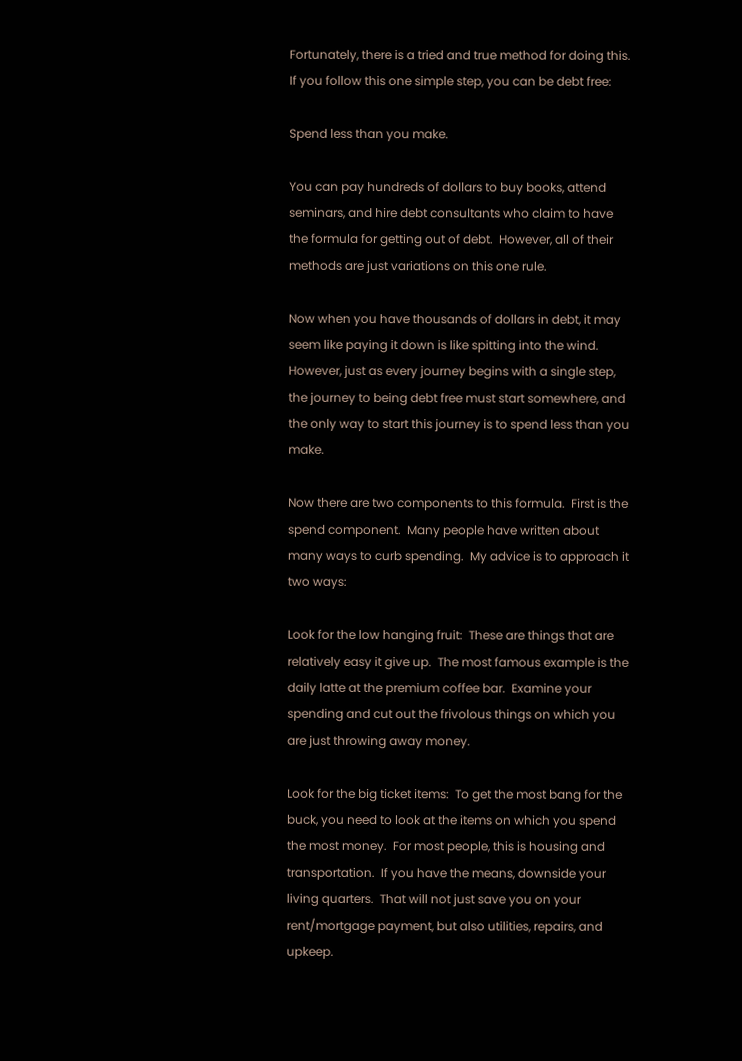Fortunately, there is a tried and true method for doing this.  If you follow this one simple step, you can be debt free:

Spend less than you make.

You can pay hundreds of dollars to buy books, attend seminars, and hire debt consultants who claim to have the formula for getting out of debt.  However, all of their methods are just variations on this one rule.

Now when you have thousands of dollars in debt, it may seem like paying it down is like spitting into the wind.  However, just as every journey begins with a single step, the journey to being debt free must start somewhere, and the only way to start this journey is to spend less than you make.

Now there are two components to this formula.  First is the spend component.  Many people have written about many ways to curb spending.  My advice is to approach it two ways:

Look for the low hanging fruit:  These are things that are relatively easy it give up.  The most famous example is the daily latte at the premium coffee bar.  Examine your spending and cut out the frivolous things on which you are just throwing away money.

Look for the big ticket items:  To get the most bang for the buck, you need to look at the items on which you spend the most money.  For most people, this is housing and transportation.  If you have the means, downside your living quarters.  That will not just save you on your rent/mortgage payment, but also utilities, repairs, and upkeep.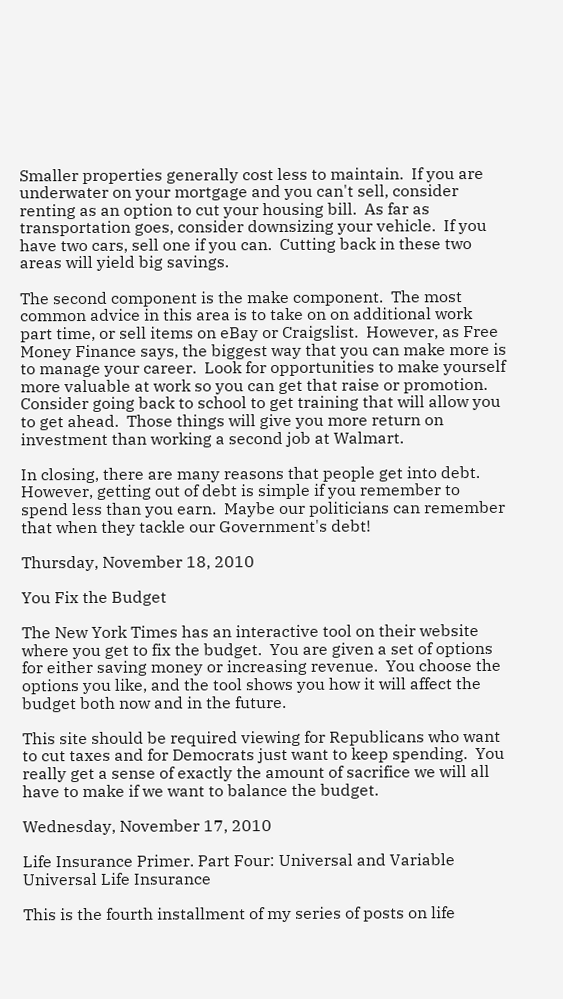Smaller properties generally cost less to maintain.  If you are underwater on your mortgage and you can't sell, consider renting as an option to cut your housing bill.  As far as transportation goes, consider downsizing your vehicle.  If you have two cars, sell one if you can.  Cutting back in these two areas will yield big savings.

The second component is the make component.  The most common advice in this area is to take on on additional work part time, or sell items on eBay or Craigslist.  However, as Free Money Finance says, the biggest way that you can make more is to manage your career.  Look for opportunities to make yourself more valuable at work so you can get that raise or promotion.  Consider going back to school to get training that will allow you to get ahead.  Those things will give you more return on investment than working a second job at Walmart.

In closing, there are many reasons that people get into debt.  However, getting out of debt is simple if you remember to spend less than you earn.  Maybe our politicians can remember that when they tackle our Government's debt!

Thursday, November 18, 2010

You Fix the Budget

The New York Times has an interactive tool on their website where you get to fix the budget.  You are given a set of options for either saving money or increasing revenue.  You choose the options you like, and the tool shows you how it will affect the budget both now and in the future.

This site should be required viewing for Republicans who want to cut taxes and for Democrats just want to keep spending.  You really get a sense of exactly the amount of sacrifice we will all have to make if we want to balance the budget.

Wednesday, November 17, 2010

Life Insurance Primer. Part Four: Universal and Variable Universal Life Insurance

This is the fourth installment of my series of posts on life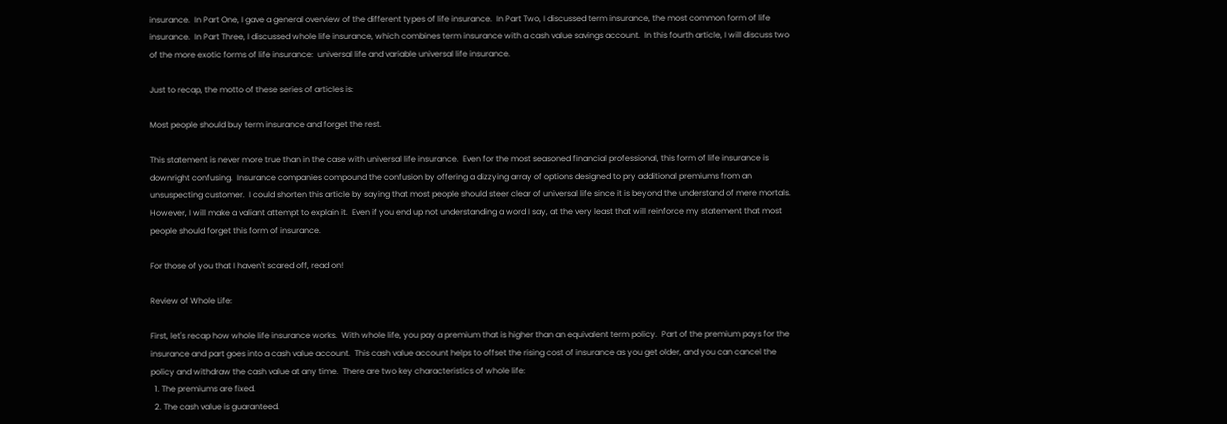insurance.  In Part One, I gave a general overview of the different types of life insurance.  In Part Two, I discussed term insurance, the most common form of life insurance.  In Part Three, I discussed whole life insurance, which combines term insurance with a cash value savings account.  In this fourth article, I will discuss two of the more exotic forms of life insurance:  universal life and variable universal life insurance.

Just to recap, the motto of these series of articles is:

Most people should buy term insurance and forget the rest.

This statement is never more true than in the case with universal life insurance.  Even for the most seasoned financial professional, this form of life insurance is downright confusing.  Insurance companies compound the confusion by offering a dizzying array of options designed to pry additional premiums from an unsuspecting customer.  I could shorten this article by saying that most people should steer clear of universal life since it is beyond the understand of mere mortals.  However, I will make a valiant attempt to explain it.  Even if you end up not understanding a word I say, at the very least that will reinforce my statement that most people should forget this form of insurance.

For those of you that I haven't scared off, read on!

Review of Whole Life:

First, let's recap how whole life insurance works.  With whole life, you pay a premium that is higher than an equivalent term policy.  Part of the premium pays for the insurance and part goes into a cash value account.  This cash value account helps to offset the rising cost of insurance as you get older, and you can cancel the policy and withdraw the cash value at any time.  There are two key characteristics of whole life:
  1. The premiums are fixed.
  2. The cash value is guaranteed.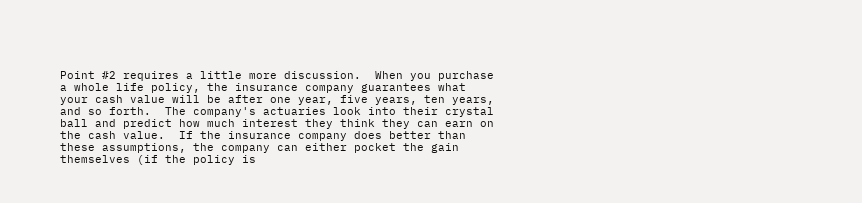Point #2 requires a little more discussion.  When you purchase a whole life policy, the insurance company guarantees what your cash value will be after one year, five years, ten years, and so forth.  The company's actuaries look into their crystal ball and predict how much interest they think they can earn on the cash value.  If the insurance company does better than these assumptions, the company can either pocket the gain themselves (if the policy is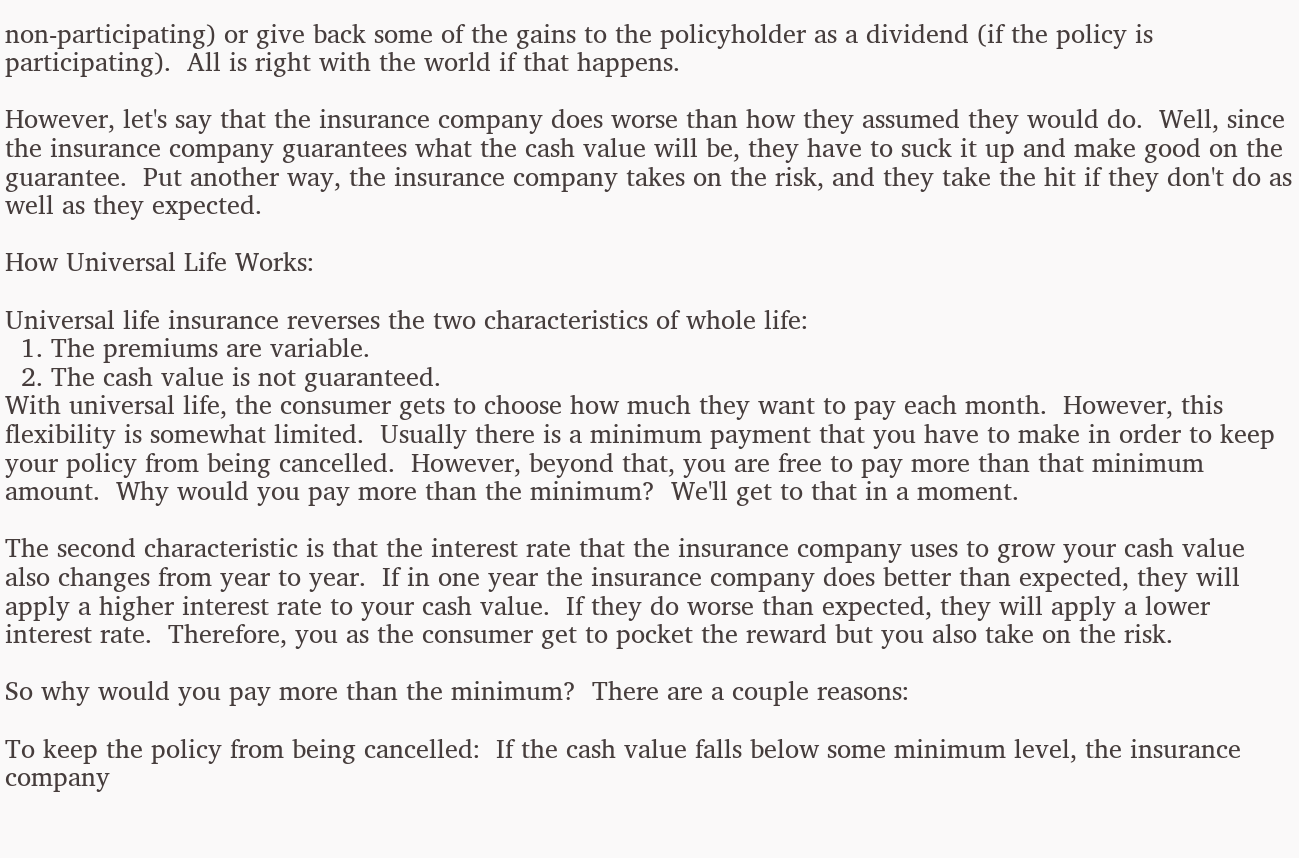non-participating) or give back some of the gains to the policyholder as a dividend (if the policy is participating).  All is right with the world if that happens.

However, let's say that the insurance company does worse than how they assumed they would do.  Well, since the insurance company guarantees what the cash value will be, they have to suck it up and make good on the guarantee.  Put another way, the insurance company takes on the risk, and they take the hit if they don't do as well as they expected.

How Universal Life Works:

Universal life insurance reverses the two characteristics of whole life:
  1. The premiums are variable.
  2. The cash value is not guaranteed.
With universal life, the consumer gets to choose how much they want to pay each month.  However, this flexibility is somewhat limited.  Usually there is a minimum payment that you have to make in order to keep your policy from being cancelled.  However, beyond that, you are free to pay more than that minimum amount.  Why would you pay more than the minimum?  We'll get to that in a moment.

The second characteristic is that the interest rate that the insurance company uses to grow your cash value also changes from year to year.  If in one year the insurance company does better than expected, they will apply a higher interest rate to your cash value.  If they do worse than expected, they will apply a lower interest rate.  Therefore, you as the consumer get to pocket the reward but you also take on the risk.

So why would you pay more than the minimum?  There are a couple reasons:

To keep the policy from being cancelled:  If the cash value falls below some minimum level, the insurance company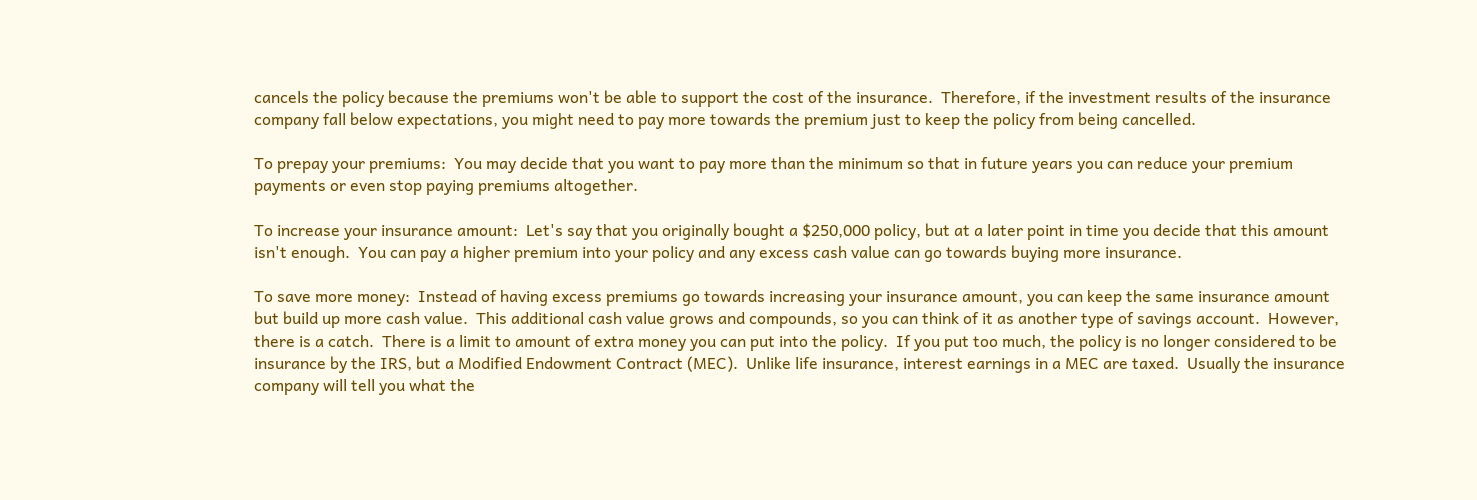cancels the policy because the premiums won't be able to support the cost of the insurance.  Therefore, if the investment results of the insurance company fall below expectations, you might need to pay more towards the premium just to keep the policy from being cancelled.

To prepay your premiums:  You may decide that you want to pay more than the minimum so that in future years you can reduce your premium payments or even stop paying premiums altogether.

To increase your insurance amount:  Let's say that you originally bought a $250,000 policy, but at a later point in time you decide that this amount isn't enough.  You can pay a higher premium into your policy and any excess cash value can go towards buying more insurance.

To save more money:  Instead of having excess premiums go towards increasing your insurance amount, you can keep the same insurance amount but build up more cash value.  This additional cash value grows and compounds, so you can think of it as another type of savings account.  However, there is a catch.  There is a limit to amount of extra money you can put into the policy.  If you put too much, the policy is no longer considered to be insurance by the IRS, but a Modified Endowment Contract (MEC).  Unlike life insurance, interest earnings in a MEC are taxed.  Usually the insurance company will tell you what the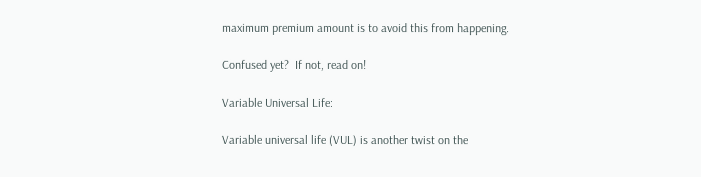maximum premium amount is to avoid this from happening.

Confused yet?  If not, read on!

Variable Universal Life:

Variable universal life (VUL) is another twist on the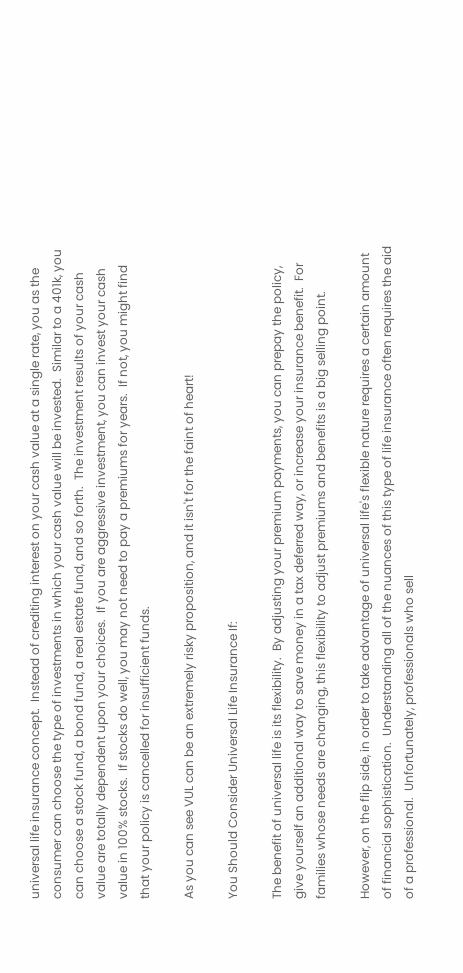universal life insurance concept.  Instead of crediting interest on your cash value at a single rate, you as the consumer can choose the type of investments in which your cash value will be invested.  Similar to a 401k, you can choose a stock fund, a bond fund, a real estate fund, and so forth.  The investment results of your cash value are totally dependent upon your choices.  If you are aggressive investment, you can invest your cash value in 100% stocks.  If stocks do well, you may not need to pay a premiums for years.  If not, you might find that your policy is cancelled for insufficient funds.

As you can see VUL can be an extremely risky proposition, and it isn't for the faint of heart!

You Should Consider Universal Life Insurance If:

The benefit of universal life is its flexibility.  By adjusting your premium payments, you can prepay the policy, give yourself an additional way to save money in a tax deferred way, or increase your insurance benefit.  For families whose needs are changing, this flexibility to adjust premiums and benefits is a big selling point.

However, on the flip side, in order to take advantage of universal life's flexible nature requires a certain amount of financial sophistication.  Understanding all of the nuances of this type of life insurance often requires the aid of a professional.  Unfortunately, professionals who sell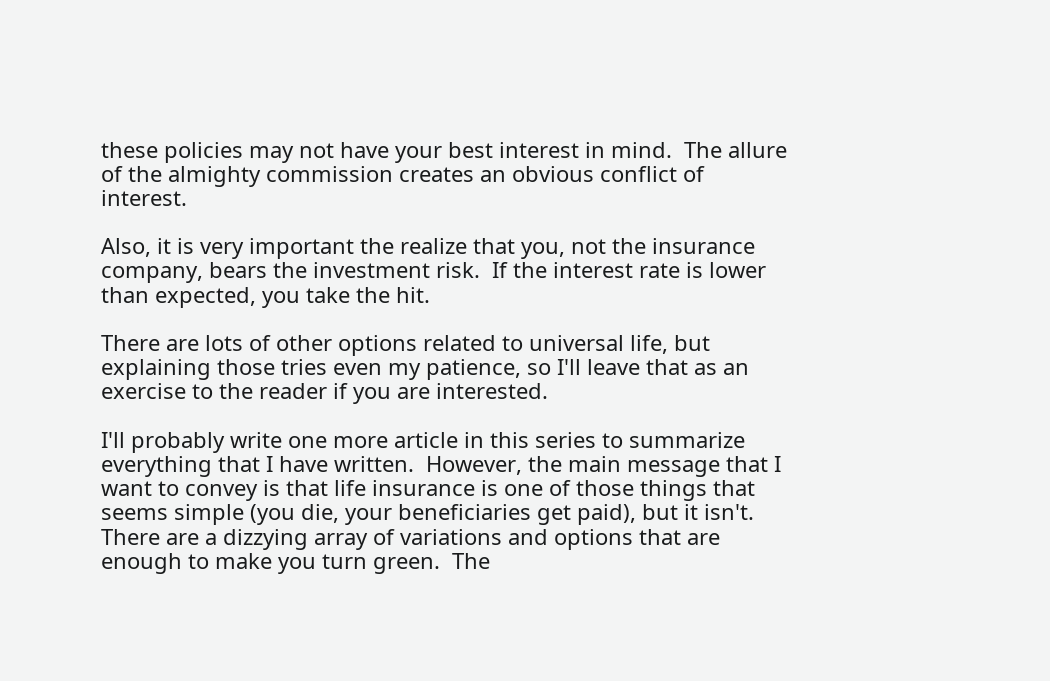these policies may not have your best interest in mind.  The allure of the almighty commission creates an obvious conflict of interest.

Also, it is very important the realize that you, not the insurance company, bears the investment risk.  If the interest rate is lower than expected, you take the hit.

There are lots of other options related to universal life, but explaining those tries even my patience, so I'll leave that as an exercise to the reader if you are interested.

I'll probably write one more article in this series to summarize everything that I have written.  However, the main message that I want to convey is that life insurance is one of those things that seems simple (you die, your beneficiaries get paid), but it isn't.  There are a dizzying array of variations and options that are enough to make you turn green.  The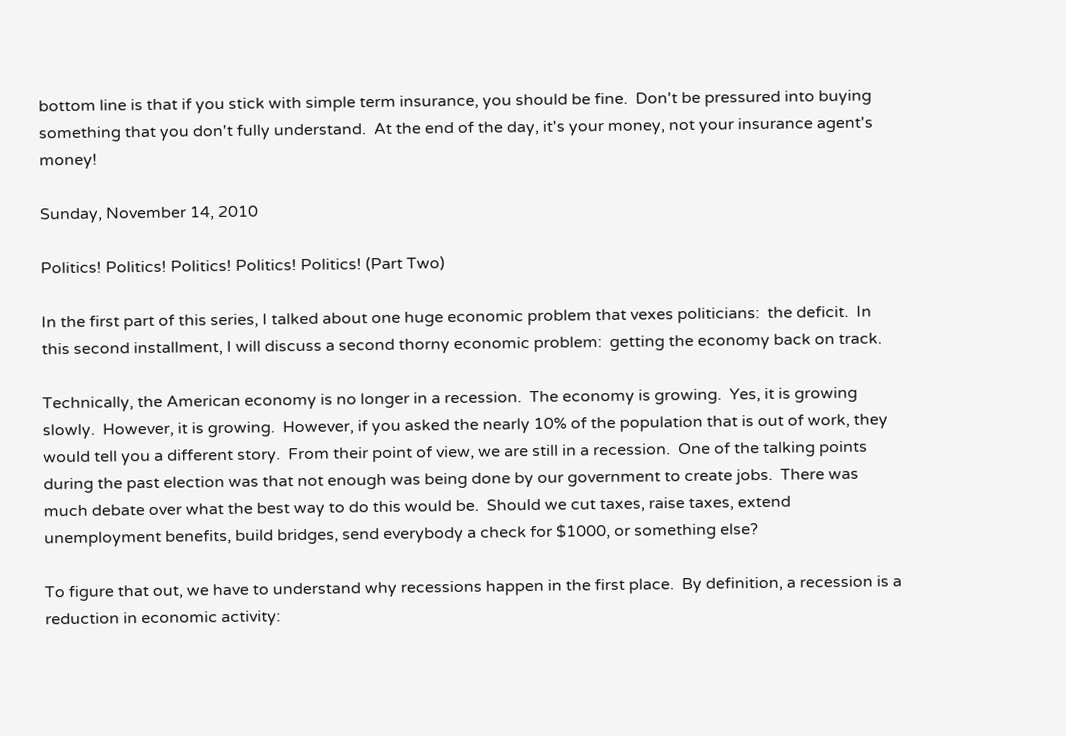bottom line is that if you stick with simple term insurance, you should be fine.  Don't be pressured into buying something that you don't fully understand.  At the end of the day, it's your money, not your insurance agent's money!

Sunday, November 14, 2010

Politics! Politics! Politics! Politics! Politics! (Part Two)

In the first part of this series, I talked about one huge economic problem that vexes politicians:  the deficit.  In this second installment, I will discuss a second thorny economic problem:  getting the economy back on track.

Technically, the American economy is no longer in a recession.  The economy is growing.  Yes, it is growing slowly.  However, it is growing.  However, if you asked the nearly 10% of the population that is out of work, they would tell you a different story.  From their point of view, we are still in a recession.  One of the talking points during the past election was that not enough was being done by our government to create jobs.  There was much debate over what the best way to do this would be.  Should we cut taxes, raise taxes, extend unemployment benefits, build bridges, send everybody a check for $1000, or something else?

To figure that out, we have to understand why recessions happen in the first place.  By definition, a recession is a reduction in economic activity: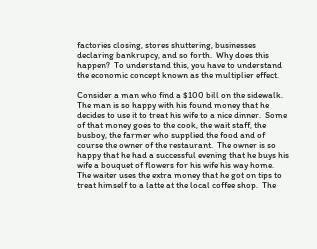factories closing, stores shuttering, businesses declaring bankrupcy, and so forth.  Why does this happen?  To understand this, you have to understand the economic concept known as the multiplier effect.

Consider a man who find a $100 bill on the sidewalk.  The man is so happy with his found money that he decides to use it to treat his wife to a nice dinner.  Some of that money goes to the cook, the wait staff, the busboy, the farmer who supplied the food and of course the owner of the restaurant.  The owner is so happy that he had a successful evening that he buys his wife a bouquet of flowers for his wife his way home.  The waiter uses the extra money that he got on tips to treat himself to a latte at the local coffee shop.  The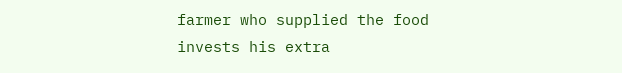farmer who supplied the food invests his extra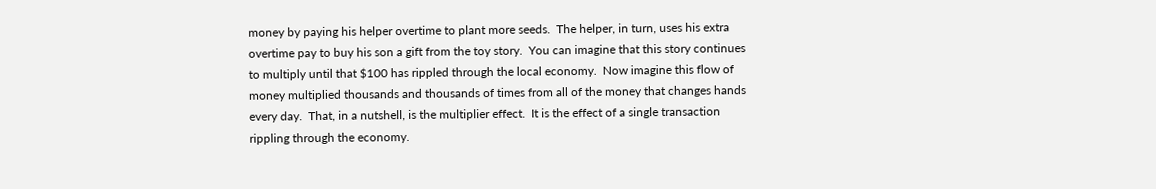money by paying his helper overtime to plant more seeds.  The helper, in turn, uses his extra overtime pay to buy his son a gift from the toy story.  You can imagine that this story continues to multiply until that $100 has rippled through the local economy.  Now imagine this flow of money multiplied thousands and thousands of times from all of the money that changes hands every day.  That, in a nutshell, is the multiplier effect.  It is the effect of a single transaction rippling through the economy.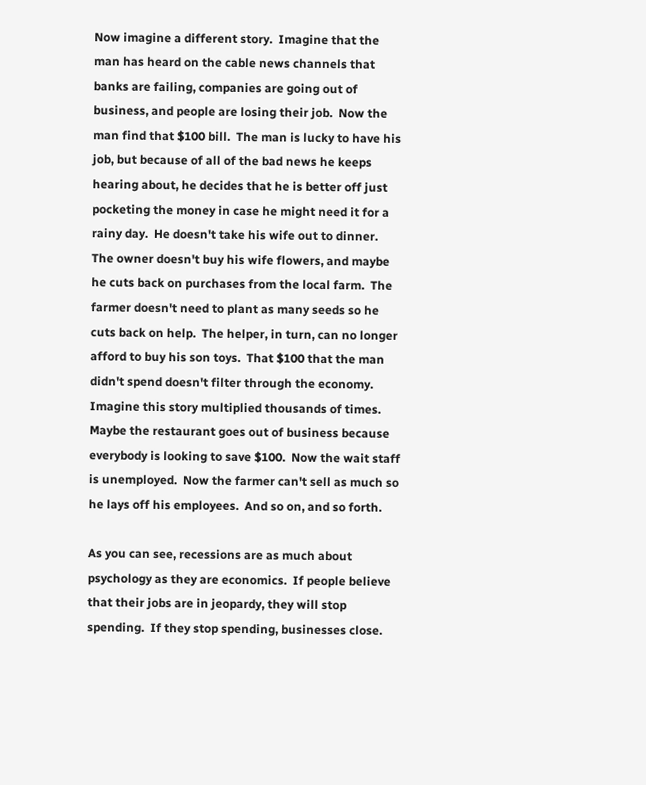Now imagine a different story.  Imagine that the man has heard on the cable news channels that banks are failing, companies are going out of business, and people are losing their job.  Now the man find that $100 bill.  The man is lucky to have his job, but because of all of the bad news he keeps hearing about, he decides that he is better off just pocketing the money in case he might need it for a rainy day.  He doesn't take his wife out to dinner.  The owner doesn't buy his wife flowers, and maybe he cuts back on purchases from the local farm.  The farmer doesn't need to plant as many seeds so he cuts back on help.  The helper, in turn, can no longer afford to buy his son toys.  That $100 that the man didn't spend doesn't filter through the economy.  Imagine this story multiplied thousands of times.  Maybe the restaurant goes out of business because everybody is looking to save $100.  Now the wait staff is unemployed.  Now the farmer can't sell as much so he lays off his employees.  And so on, and so forth.

As you can see, recessions are as much about psychology as they are economics.  If people believe that their jobs are in jeopardy, they will stop spending.  If they stop spending, businesses close.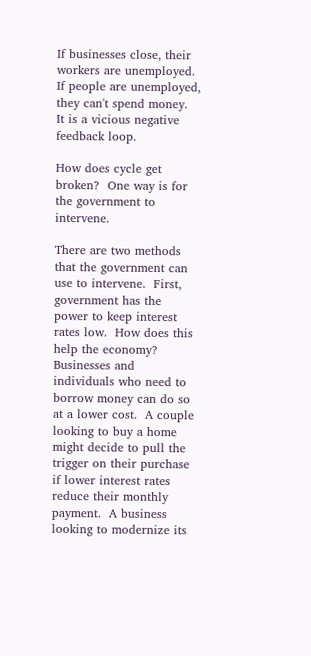If businesses close, their workers are unemployed.  If people are unemployed, they can't spend money.  It is a vicious negative feedback loop.

How does cycle get broken?  One way is for the government to intervene.

There are two methods that the government can use to intervene.  First, government has the power to keep interest rates low.  How does this help the economy?  Businesses and individuals who need to borrow money can do so at a lower cost.  A couple looking to buy a home might decide to pull the trigger on their purchase if lower interest rates reduce their monthly payment.  A business looking to modernize its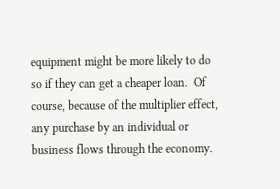equipment might be more likely to do so if they can get a cheaper loan.  Of course, because of the multiplier effect, any purchase by an individual or business flows through the economy.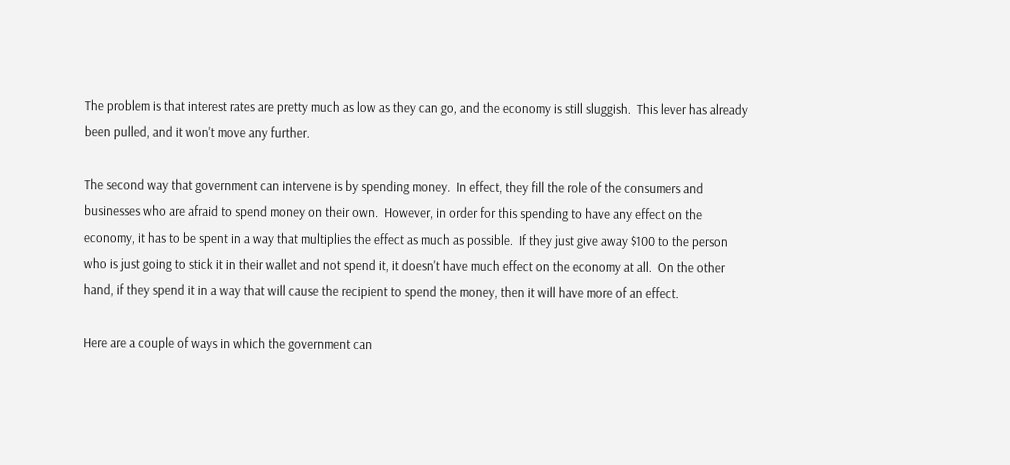The problem is that interest rates are pretty much as low as they can go, and the economy is still sluggish.  This lever has already been pulled, and it won't move any further.

The second way that government can intervene is by spending money.  In effect, they fill the role of the consumers and businesses who are afraid to spend money on their own.  However, in order for this spending to have any effect on the economy, it has to be spent in a way that multiplies the effect as much as possible.  If they just give away $100 to the person who is just going to stick it in their wallet and not spend it, it doesn't have much effect on the economy at all.  On the other hand, if they spend it in a way that will cause the recipient to spend the money, then it will have more of an effect.

Here are a couple of ways in which the government can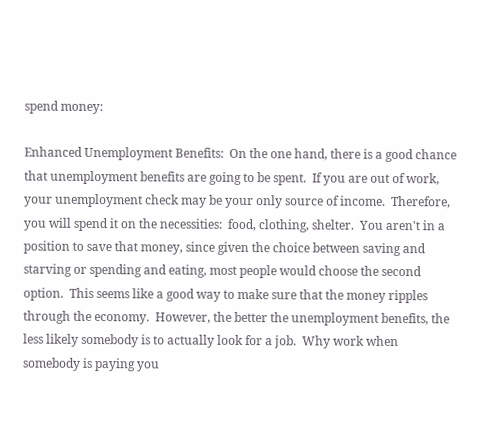spend money:

Enhanced Unemployment Benefits:  On the one hand, there is a good chance that unemployment benefits are going to be spent.  If you are out of work, your unemployment check may be your only source of income.  Therefore, you will spend it on the necessities:  food, clothing, shelter.  You aren't in a position to save that money, since given the choice between saving and starving or spending and eating, most people would choose the second option.  This seems like a good way to make sure that the money ripples through the economy.  However, the better the unemployment benefits, the less likely somebody is to actually look for a job.  Why work when somebody is paying you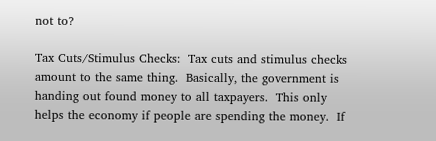not to?

Tax Cuts/Stimulus Checks:  Tax cuts and stimulus checks amount to the same thing.  Basically, the government is handing out found money to all taxpayers.  This only helps the economy if people are spending the money.  If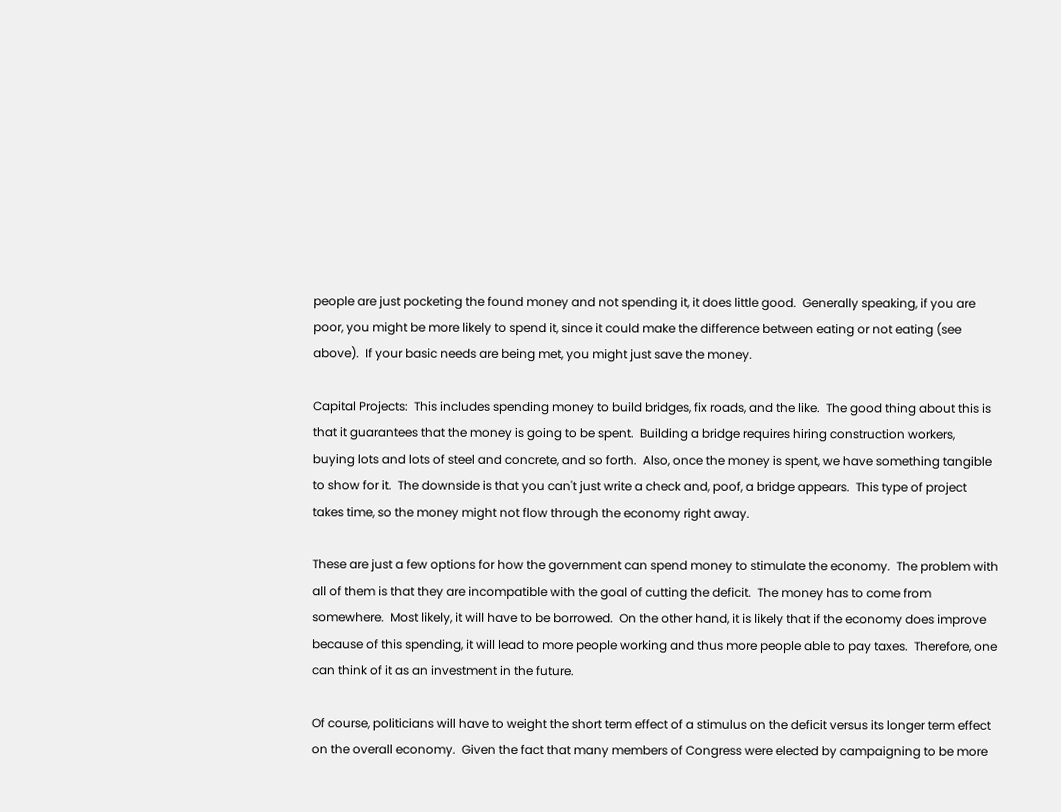people are just pocketing the found money and not spending it, it does little good.  Generally speaking, if you are poor, you might be more likely to spend it, since it could make the difference between eating or not eating (see above).  If your basic needs are being met, you might just save the money.

Capital Projects:  This includes spending money to build bridges, fix roads, and the like.  The good thing about this is that it guarantees that the money is going to be spent.  Building a bridge requires hiring construction workers, buying lots and lots of steel and concrete, and so forth.  Also, once the money is spent, we have something tangible to show for it.  The downside is that you can't just write a check and, poof, a bridge appears.  This type of project takes time, so the money might not flow through the economy right away.

These are just a few options for how the government can spend money to stimulate the economy.  The problem with all of them is that they are incompatible with the goal of cutting the deficit.  The money has to come from somewhere.  Most likely, it will have to be borrowed.  On the other hand, it is likely that if the economy does improve because of this spending, it will lead to more people working and thus more people able to pay taxes.  Therefore, one can think of it as an investment in the future.

Of course, politicians will have to weight the short term effect of a stimulus on the deficit versus its longer term effect on the overall economy.  Given the fact that many members of Congress were elected by campaigning to be more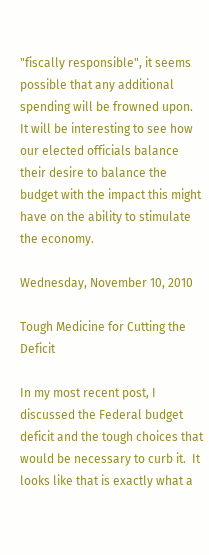"fiscally responsible", it seems possible that any additional spending will be frowned upon.  It will be interesting to see how our elected officials balance their desire to balance the budget with the impact this might have on the ability to stimulate the economy.

Wednesday, November 10, 2010

Tough Medicine for Cutting the Deficit

In my most recent post, I discussed the Federal budget deficit and the tough choices that would be necessary to curb it.  It looks like that is exactly what a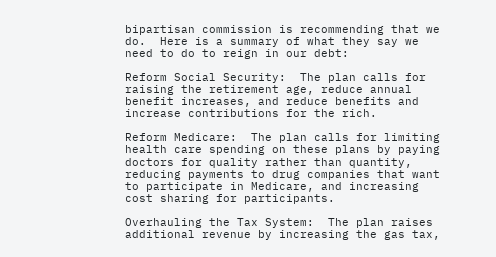bipartisan commission is recommending that we do.  Here is a summary of what they say we need to do to reign in our debt:

Reform Social Security:  The plan calls for raising the retirement age, reduce annual benefit increases, and reduce benefits and increase contributions for the rich.

Reform Medicare:  The plan calls for limiting health care spending on these plans by paying doctors for quality rather than quantity, reducing payments to drug companies that want to participate in Medicare, and increasing cost sharing for participants.

Overhauling the Tax System:  The plan raises additional revenue by increasing the gas tax,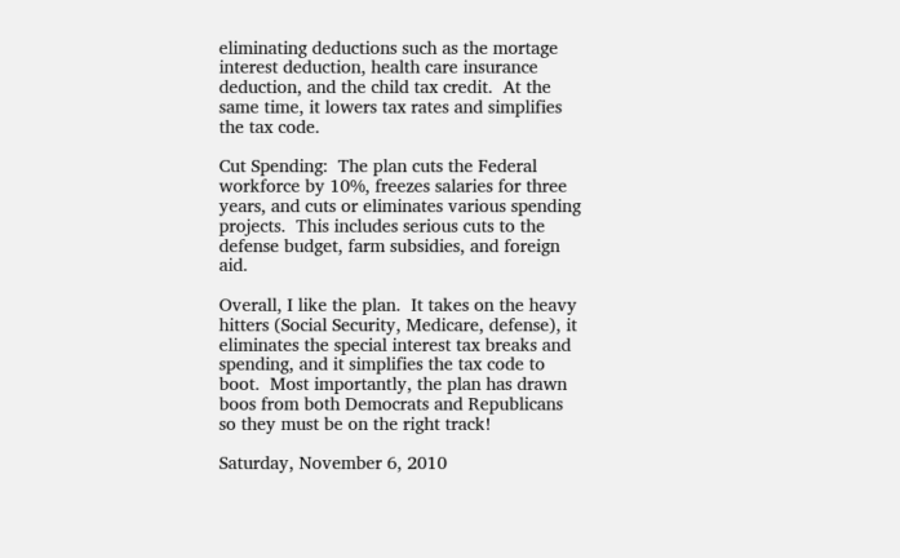eliminating deductions such as the mortage interest deduction, health care insurance deduction, and the child tax credit.  At the same time, it lowers tax rates and simplifies the tax code.

Cut Spending:  The plan cuts the Federal workforce by 10%, freezes salaries for three years, and cuts or eliminates various spending projects.  This includes serious cuts to the defense budget, farm subsidies, and foreign aid.

Overall, I like the plan.  It takes on the heavy hitters (Social Security, Medicare, defense), it eliminates the special interest tax breaks and spending, and it simplifies the tax code to boot.  Most importantly, the plan has drawn boos from both Democrats and Republicans so they must be on the right track!

Saturday, November 6, 2010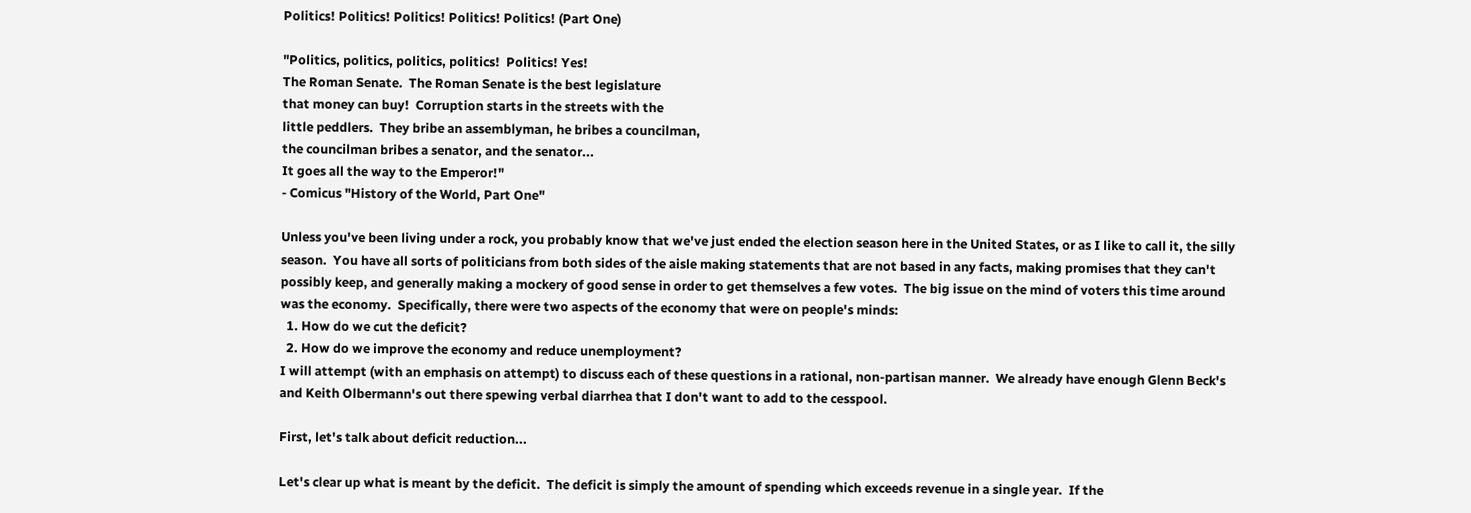Politics! Politics! Politics! Politics! Politics! (Part One)

"Politics, politics, politics, politics!  Politics! Yes!
The Roman Senate.  The Roman Senate is the best legislature
that money can buy!  Corruption starts in the streets with the
little peddlers.  They bribe an assemblyman, he bribes a councilman,
the councilman bribes a senator, and the senator...
It goes all the way to the Emperor!"
- Comicus "History of the World, Part One"

Unless you've been living under a rock, you probably know that we've just ended the election season here in the United States, or as I like to call it, the silly season.  You have all sorts of politicians from both sides of the aisle making statements that are not based in any facts, making promises that they can't possibly keep, and generally making a mockery of good sense in order to get themselves a few votes.  The big issue on the mind of voters this time around was the economy.  Specifically, there were two aspects of the economy that were on people's minds:
  1. How do we cut the deficit?
  2. How do we improve the economy and reduce unemployment?
I will attempt (with an emphasis on attempt) to discuss each of these questions in a rational, non-partisan manner.  We already have enough Glenn Beck's and Keith Olbermann's out there spewing verbal diarrhea that I don't want to add to the cesspool.

First, let's talk about deficit reduction...

Let's clear up what is meant by the deficit.  The deficit is simply the amount of spending which exceeds revenue in a single year.  If the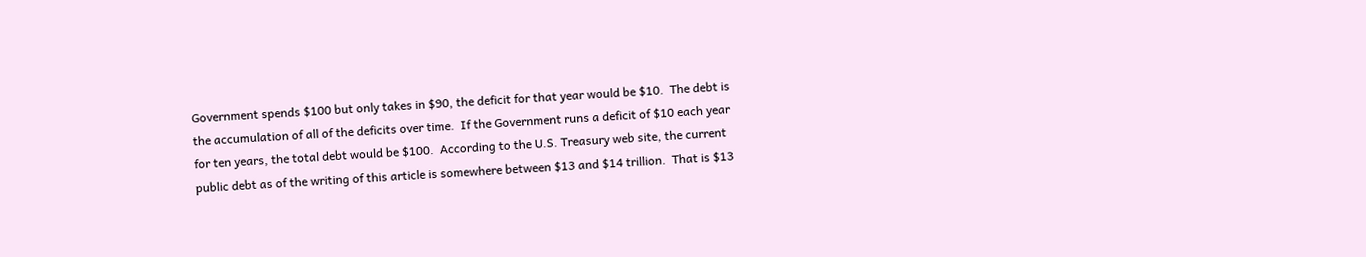Government spends $100 but only takes in $90, the deficit for that year would be $10.  The debt is the accumulation of all of the deficits over time.  If the Government runs a deficit of $10 each year for ten years, the total debt would be $100.  According to the U.S. Treasury web site, the current public debt as of the writing of this article is somewhere between $13 and $14 trillion.  That is $13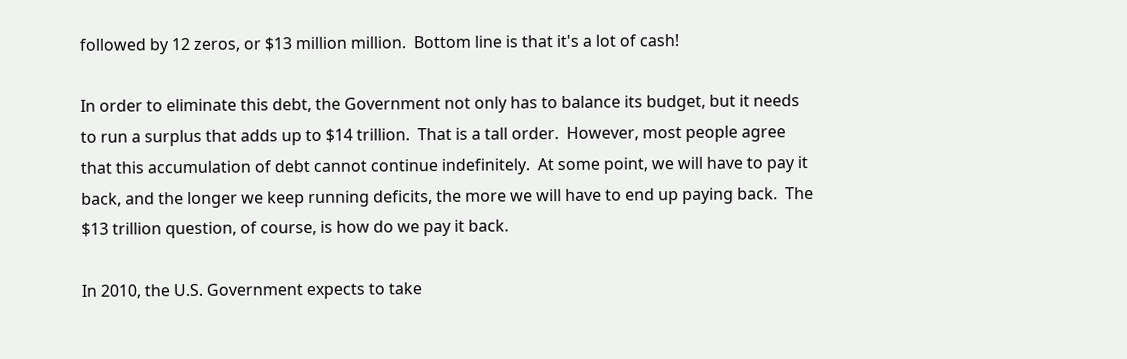followed by 12 zeros, or $13 million million.  Bottom line is that it's a lot of cash!

In order to eliminate this debt, the Government not only has to balance its budget, but it needs to run a surplus that adds up to $14 trillion.  That is a tall order.  However, most people agree that this accumulation of debt cannot continue indefinitely.  At some point, we will have to pay it back, and the longer we keep running deficits, the more we will have to end up paying back.  The $13 trillion question, of course, is how do we pay it back.

In 2010, the U.S. Government expects to take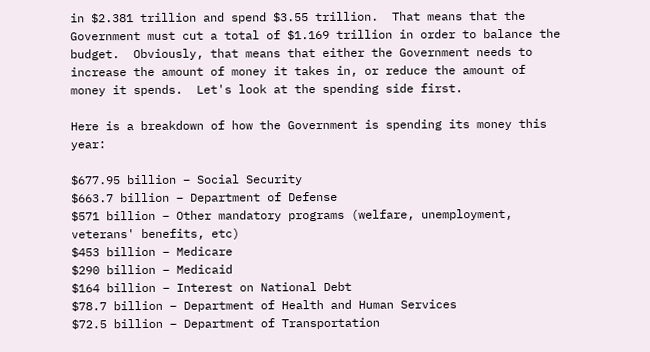in $2.381 trillion and spend $3.55 trillion.  That means that the Government must cut a total of $1.169 trillion in order to balance the budget.  Obviously, that means that either the Government needs to increase the amount of money it takes in, or reduce the amount of money it spends.  Let's look at the spending side first.

Here is a breakdown of how the Government is spending its money this year:

$677.95 billion – Social Security
$663.7 billion – Department of Defense
$571 billion – Other mandatory programs (welfare, unemployment, veterans' benefits, etc)
$453 billion – Medicare
$290 billion – Medicaid
$164 billion – Interest on National Debt
$78.7 billion – Department of Health and Human Services
$72.5 billion – Department of Transportation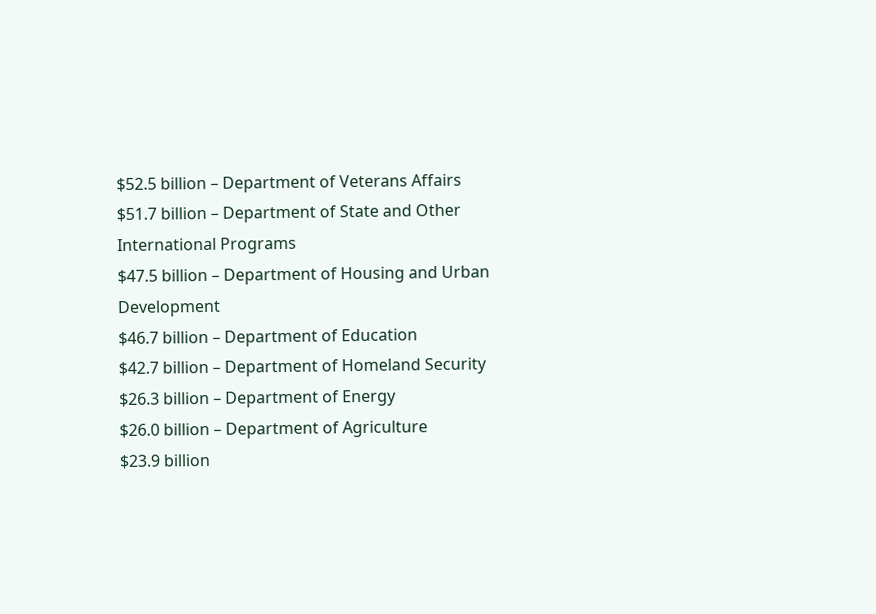$52.5 billion – Department of Veterans Affairs
$51.7 billion – Department of State and Other International Programs
$47.5 billion – Department of Housing and Urban Development
$46.7 billion – Department of Education
$42.7 billion – Department of Homeland Security
$26.3 billion – Department of Energy
$26.0 billion – Department of Agriculture
$23.9 billion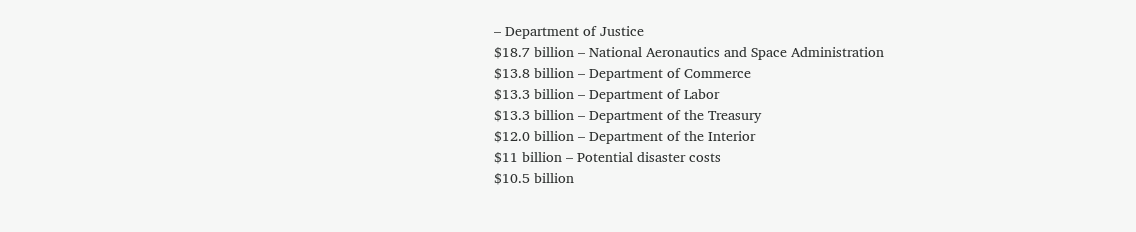– Department of Justice
$18.7 billion – National Aeronautics and Space Administration
$13.8 billion – Department of Commerce
$13.3 billion – Department of Labor
$13.3 billion – Department of the Treasury
$12.0 billion – Department of the Interior
$11 billion – Potential disaster costs
$10.5 billion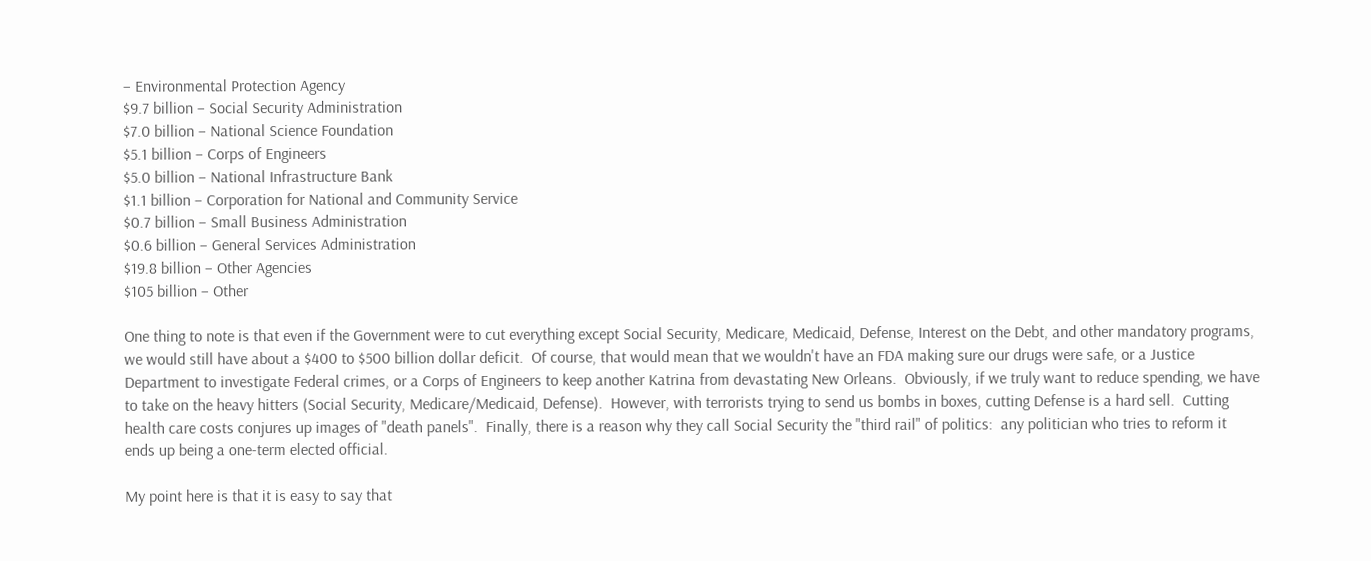– Environmental Protection Agency
$9.7 billion – Social Security Administration
$7.0 billion – National Science Foundation
$5.1 billion – Corps of Engineers
$5.0 billion – National Infrastructure Bank
$1.1 billion – Corporation for National and Community Service
$0.7 billion – Small Business Administration
$0.6 billion – General Services Administration
$19.8 billion – Other Agencies
$105 billion – Other

One thing to note is that even if the Government were to cut everything except Social Security, Medicare, Medicaid, Defense, Interest on the Debt, and other mandatory programs, we would still have about a $400 to $500 billion dollar deficit.  Of course, that would mean that we wouldn't have an FDA making sure our drugs were safe, or a Justice Department to investigate Federal crimes, or a Corps of Engineers to keep another Katrina from devastating New Orleans.  Obviously, if we truly want to reduce spending, we have to take on the heavy hitters (Social Security, Medicare/Medicaid, Defense).  However, with terrorists trying to send us bombs in boxes, cutting Defense is a hard sell.  Cutting health care costs conjures up images of "death panels".  Finally, there is a reason why they call Social Security the "third rail" of politics:  any politician who tries to reform it ends up being a one-term elected official.

My point here is that it is easy to say that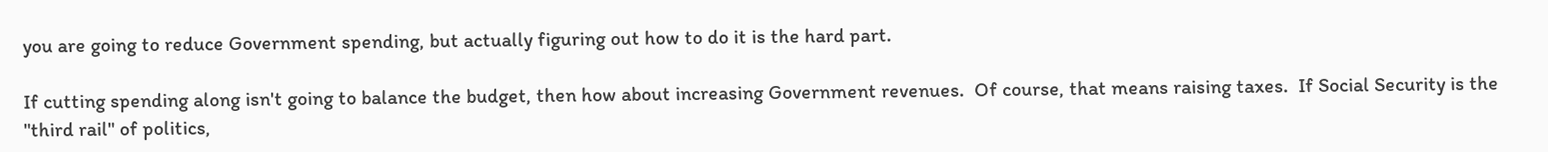you are going to reduce Government spending, but actually figuring out how to do it is the hard part.

If cutting spending along isn't going to balance the budget, then how about increasing Government revenues.  Of course, that means raising taxes.  If Social Security is the "third rail" of politics,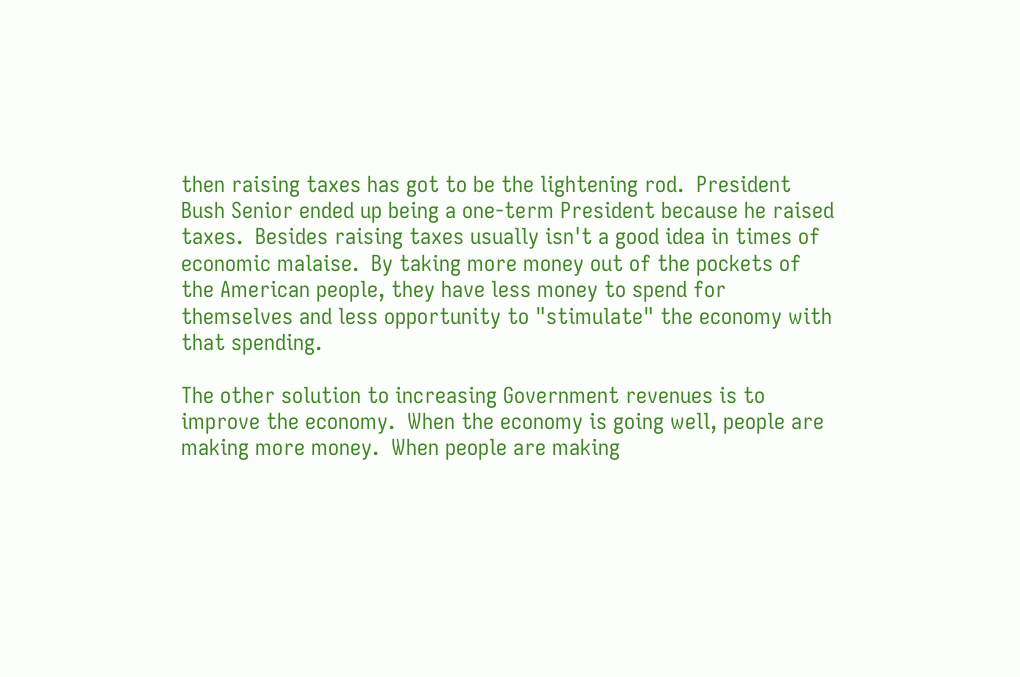then raising taxes has got to be the lightening rod.  President Bush Senior ended up being a one-term President because he raised taxes.  Besides raising taxes usually isn't a good idea in times of economic malaise.  By taking more money out of the pockets of the American people, they have less money to spend for themselves and less opportunity to "stimulate" the economy with that spending.

The other solution to increasing Government revenues is to improve the economy.  When the economy is going well, people are making more money.  When people are making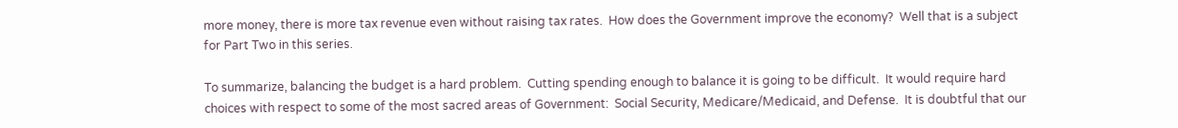more money, there is more tax revenue even without raising tax rates.  How does the Government improve the economy?  Well that is a subject for Part Two in this series.

To summarize, balancing the budget is a hard problem.  Cutting spending enough to balance it is going to be difficult.  It would require hard choices with respect to some of the most sacred areas of Government:  Social Security, Medicare/Medicaid, and Defense.  It is doubtful that our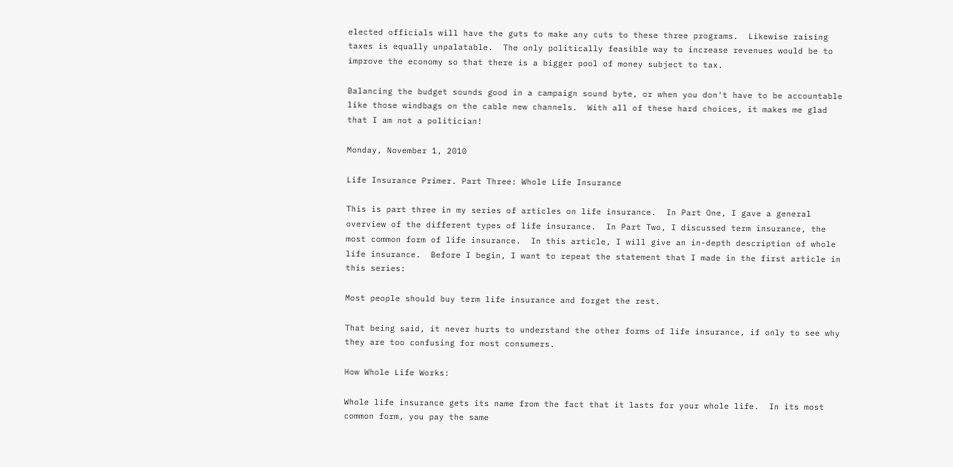elected officials will have the guts to make any cuts to these three programs.  Likewise raising taxes is equally unpalatable.  The only politically feasible way to increase revenues would be to improve the economy so that there is a bigger pool of money subject to tax.

Balancing the budget sounds good in a campaign sound byte, or when you don't have to be accountable like those windbags on the cable new channels.  With all of these hard choices, it makes me glad that I am not a politician!

Monday, November 1, 2010

Life Insurance Primer. Part Three: Whole Life Insurance

This is part three in my series of articles on life insurance.  In Part One, I gave a general overview of the different types of life insurance.  In Part Two, I discussed term insurance, the most common form of life insurance.  In this article, I will give an in-depth description of whole life insurance.  Before I begin, I want to repeat the statement that I made in the first article in this series:

Most people should buy term life insurance and forget the rest.

That being said, it never hurts to understand the other forms of life insurance, if only to see why they are too confusing for most consumers.

How Whole Life Works:

Whole life insurance gets its name from the fact that it lasts for your whole life.  In its most common form, you pay the same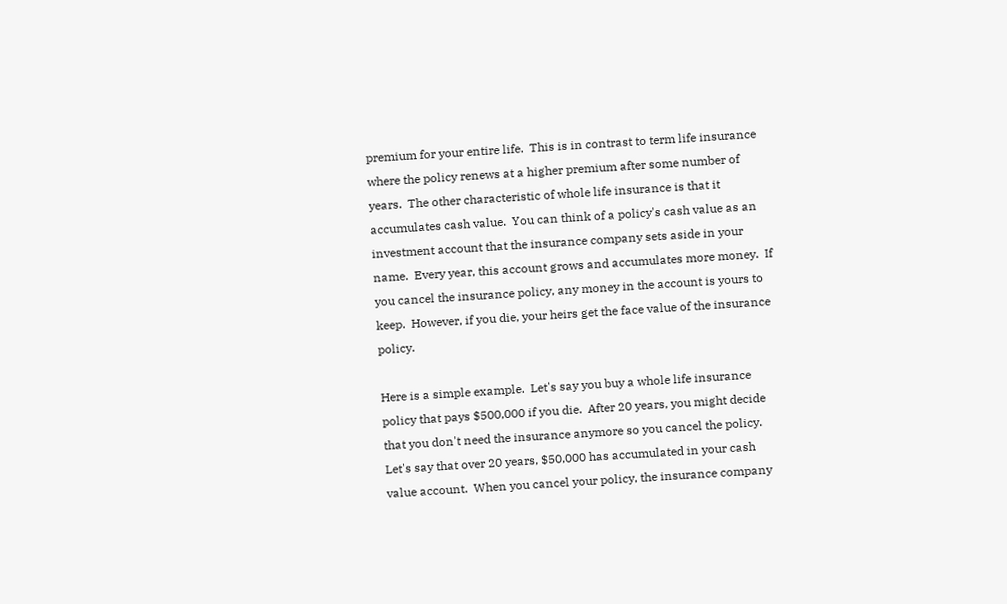premium for your entire life.  This is in contrast to term life insurance where the policy renews at a higher premium after some number of years.  The other characteristic of whole life insurance is that it accumulates cash value.  You can think of a policy's cash value as an investment account that the insurance company sets aside in your name.  Every year, this account grows and accumulates more money.  If you cancel the insurance policy, any money in the account is yours to keep.  However, if you die, your heirs get the face value of the insurance policy.

Here is a simple example.  Let's say you buy a whole life insurance policy that pays $500,000 if you die.  After 20 years, you might decide that you don't need the insurance anymore so you cancel the policy.  Let's say that over 20 years, $50,000 has accumulated in your cash value account.  When you cancel your policy, the insurance company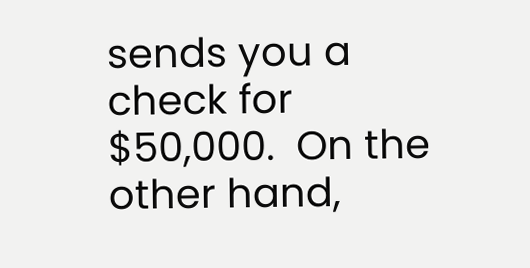sends you a check for $50,000.  On the other hand,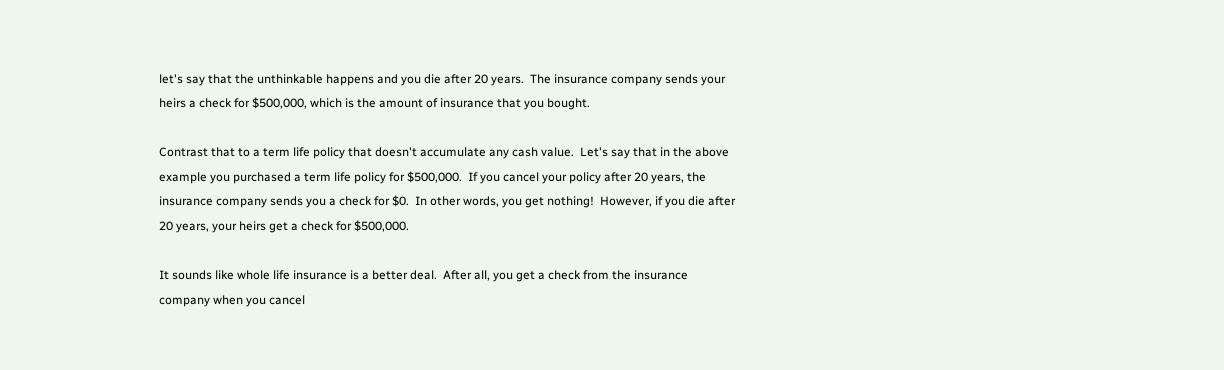let's say that the unthinkable happens and you die after 20 years.  The insurance company sends your heirs a check for $500,000, which is the amount of insurance that you bought.

Contrast that to a term life policy that doesn't accumulate any cash value.  Let's say that in the above example you purchased a term life policy for $500,000.  If you cancel your policy after 20 years, the insurance company sends you a check for $0.  In other words, you get nothing!  However, if you die after 20 years, your heirs get a check for $500,000.

It sounds like whole life insurance is a better deal.  After all, you get a check from the insurance company when you cancel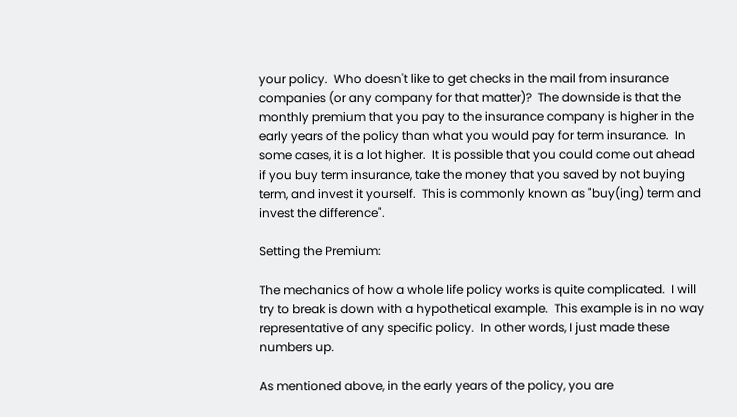your policy.  Who doesn't like to get checks in the mail from insurance companies (or any company for that matter)?  The downside is that the monthly premium that you pay to the insurance company is higher in the early years of the policy than what you would pay for term insurance.  In some cases, it is a lot higher.  It is possible that you could come out ahead if you buy term insurance, take the money that you saved by not buying term, and invest it yourself.  This is commonly known as "buy(ing) term and invest the difference".

Setting the Premium:

The mechanics of how a whole life policy works is quite complicated.  I will try to break is down with a hypothetical example.  This example is in no way representative of any specific policy.  In other words, I just made these numbers up.

As mentioned above, in the early years of the policy, you are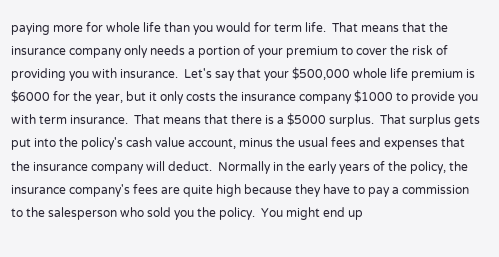paying more for whole life than you would for term life.  That means that the insurance company only needs a portion of your premium to cover the risk of providing you with insurance.  Let's say that your $500,000 whole life premium is $6000 for the year, but it only costs the insurance company $1000 to provide you with term insurance.  That means that there is a $5000 surplus.  That surplus gets put into the policy's cash value account, minus the usual fees and expenses that the insurance company will deduct.  Normally in the early years of the policy, the insurance company's fees are quite high because they have to pay a commission to the salesperson who sold you the policy.  You might end up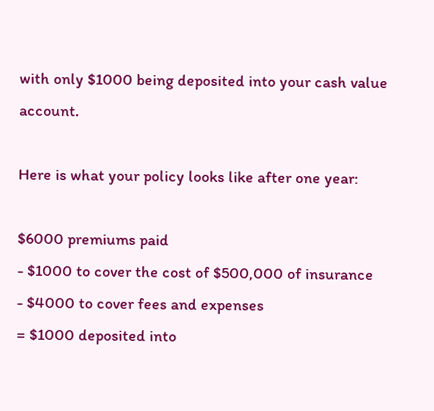with only $1000 being deposited into your cash value account.

Here is what your policy looks like after one year:

$6000 premiums paid
- $1000 to cover the cost of $500,000 of insurance
- $4000 to cover fees and expenses
= $1000 deposited into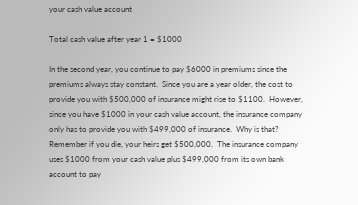your cash value account

Total cash value after year 1 = $1000

In the second year, you continue to pay $6000 in premiums since the premiums always stay constant.  Since you are a year older, the cost to provide you with $500,000 of insurance might rise to $1100.  However, since you have $1000 in your cash value account, the insurance company only has to provide you with $499,000 of insurance.  Why is that?  Remember if you die, your heirs get $500,000.  The insurance company uses $1000 from your cash value plus $499,000 from its own bank account to pay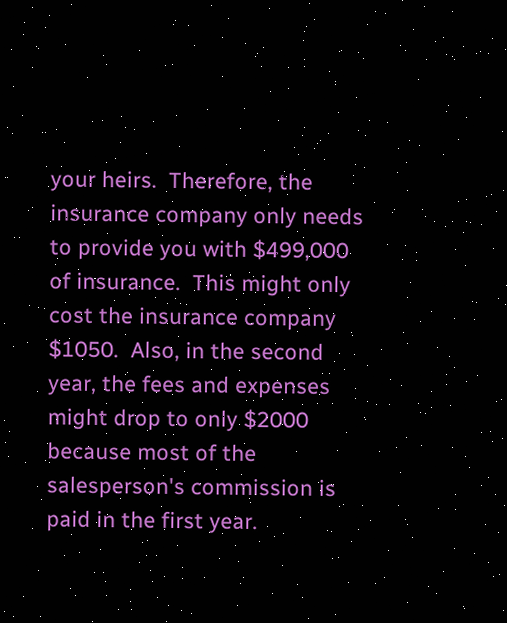your heirs.  Therefore, the insurance company only needs to provide you with $499,000 of insurance.  This might only cost the insurance company $1050.  Also, in the second year, the fees and expenses might drop to only $2000 because most of the salesperson's commission is paid in the first year.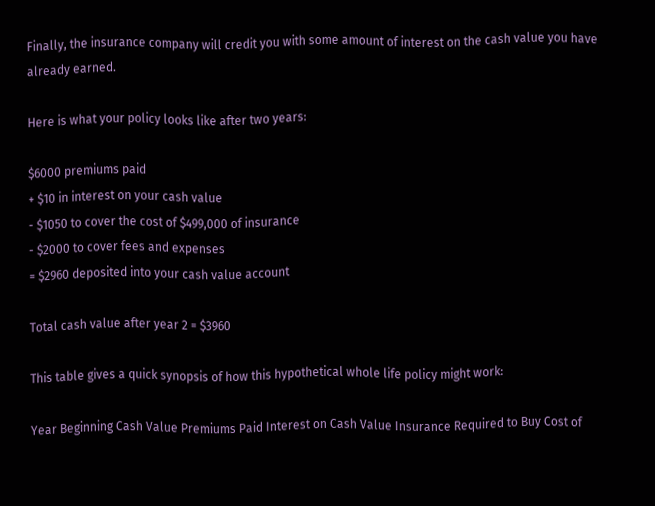Finally, the insurance company will credit you with some amount of interest on the cash value you have already earned.

Here is what your policy looks like after two years:

$6000 premiums paid
+ $10 in interest on your cash value
- $1050 to cover the cost of $499,000 of insurance
- $2000 to cover fees and expenses
= $2960 deposited into your cash value account

Total cash value after year 2 = $3960

This table gives a quick synopsis of how this hypothetical whole life policy might work:

Year Beginning Cash Value Premiums Paid Interest on Cash Value Insurance Required to Buy Cost of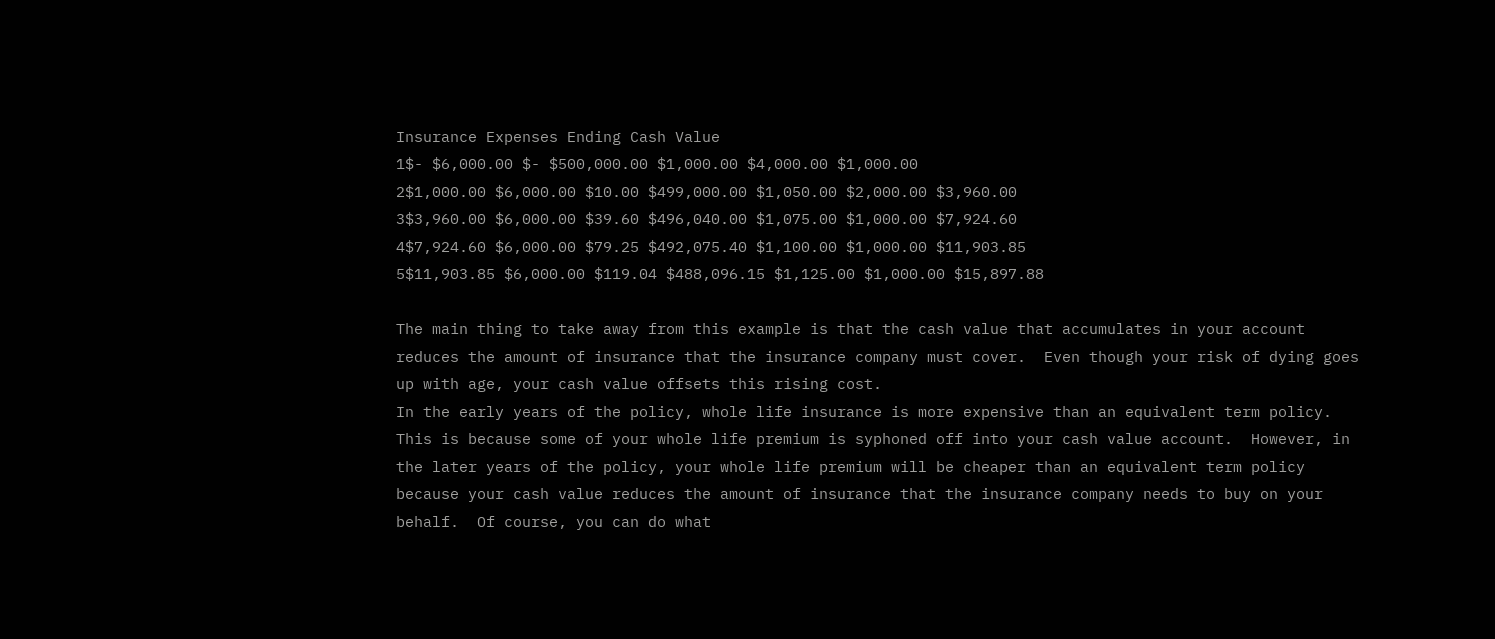Insurance Expenses Ending Cash Value
1$- $6,000.00 $- $500,000.00 $1,000.00 $4,000.00 $1,000.00
2$1,000.00 $6,000.00 $10.00 $499,000.00 $1,050.00 $2,000.00 $3,960.00
3$3,960.00 $6,000.00 $39.60 $496,040.00 $1,075.00 $1,000.00 $7,924.60
4$7,924.60 $6,000.00 $79.25 $492,075.40 $1,100.00 $1,000.00 $11,903.85
5$11,903.85 $6,000.00 $119.04 $488,096.15 $1,125.00 $1,000.00 $15,897.88

The main thing to take away from this example is that the cash value that accumulates in your account reduces the amount of insurance that the insurance company must cover.  Even though your risk of dying goes up with age, your cash value offsets this rising cost.
In the early years of the policy, whole life insurance is more expensive than an equivalent term policy.  This is because some of your whole life premium is syphoned off into your cash value account.  However, in the later years of the policy, your whole life premium will be cheaper than an equivalent term policy because your cash value reduces the amount of insurance that the insurance company needs to buy on your behalf.  Of course, you can do what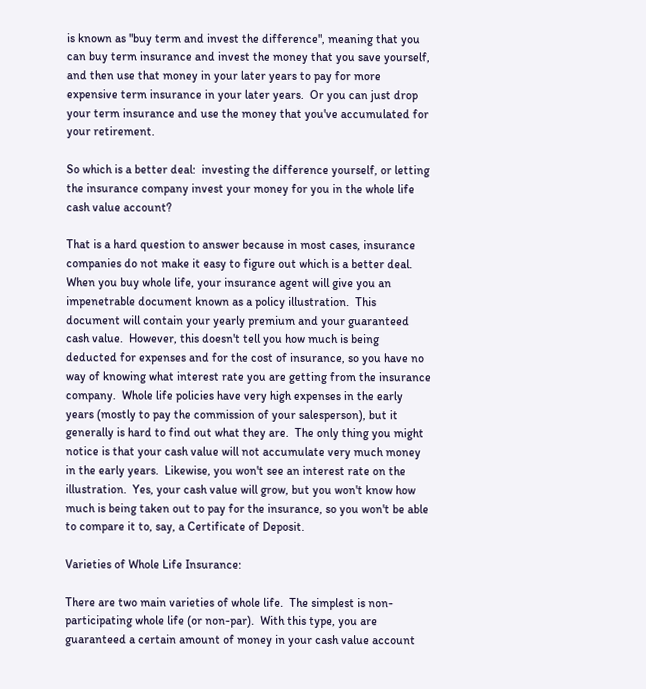is known as "buy term and invest the difference", meaning that you can buy term insurance and invest the money that you save yourself, and then use that money in your later years to pay for more expensive term insurance in your later years.  Or you can just drop your term insurance and use the money that you've accumulated for your retirement.

So which is a better deal:  investing the difference yourself, or letting the insurance company invest your money for you in the whole life cash value account?

That is a hard question to answer because in most cases, insurance companies do not make it easy to figure out which is a better deal.  When you buy whole life, your insurance agent will give you an impenetrable document known as a policy illustration.  This document will contain your yearly premium and your guaranteed cash value.  However, this doesn't tell you how much is being deducted for expenses and for the cost of insurance, so you have no way of knowing what interest rate you are getting from the insurance company.  Whole life policies have very high expenses in the early years (mostly to pay the commission of your salesperson), but it generally is hard to find out what they are.  The only thing you might notice is that your cash value will not accumulate very much money in the early years.  Likewise, you won't see an interest rate on the illustration.  Yes, your cash value will grow, but you won't know how much is being taken out to pay for the insurance, so you won't be able to compare it to, say, a Certificate of Deposit.

Varieties of Whole Life Insurance:

There are two main varieties of whole life.  The simplest is non-participating whole life (or non-par).  With this type, you are guaranteed a certain amount of money in your cash value account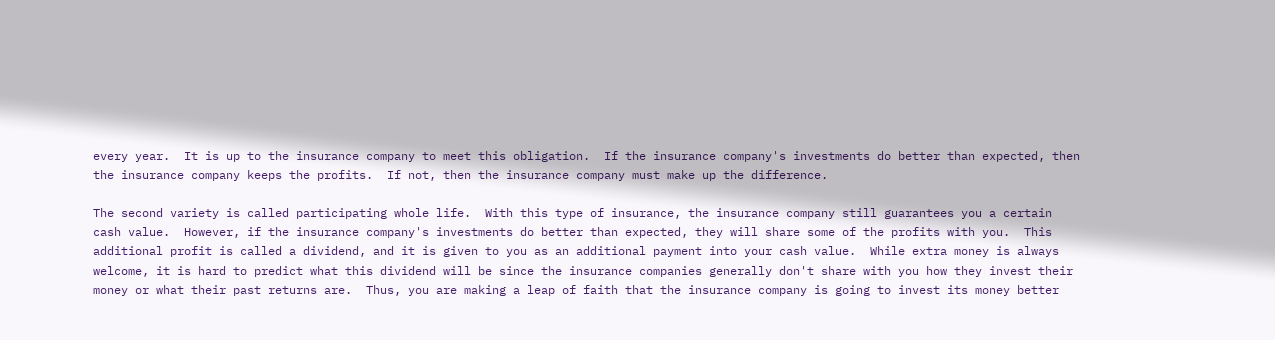every year.  It is up to the insurance company to meet this obligation.  If the insurance company's investments do better than expected, then the insurance company keeps the profits.  If not, then the insurance company must make up the difference.

The second variety is called participating whole life.  With this type of insurance, the insurance company still guarantees you a certain cash value.  However, if the insurance company's investments do better than expected, they will share some of the profits with you.  This additional profit is called a dividend, and it is given to you as an additional payment into your cash value.  While extra money is always welcome, it is hard to predict what this dividend will be since the insurance companies generally don't share with you how they invest their money or what their past returns are.  Thus, you are making a leap of faith that the insurance company is going to invest its money better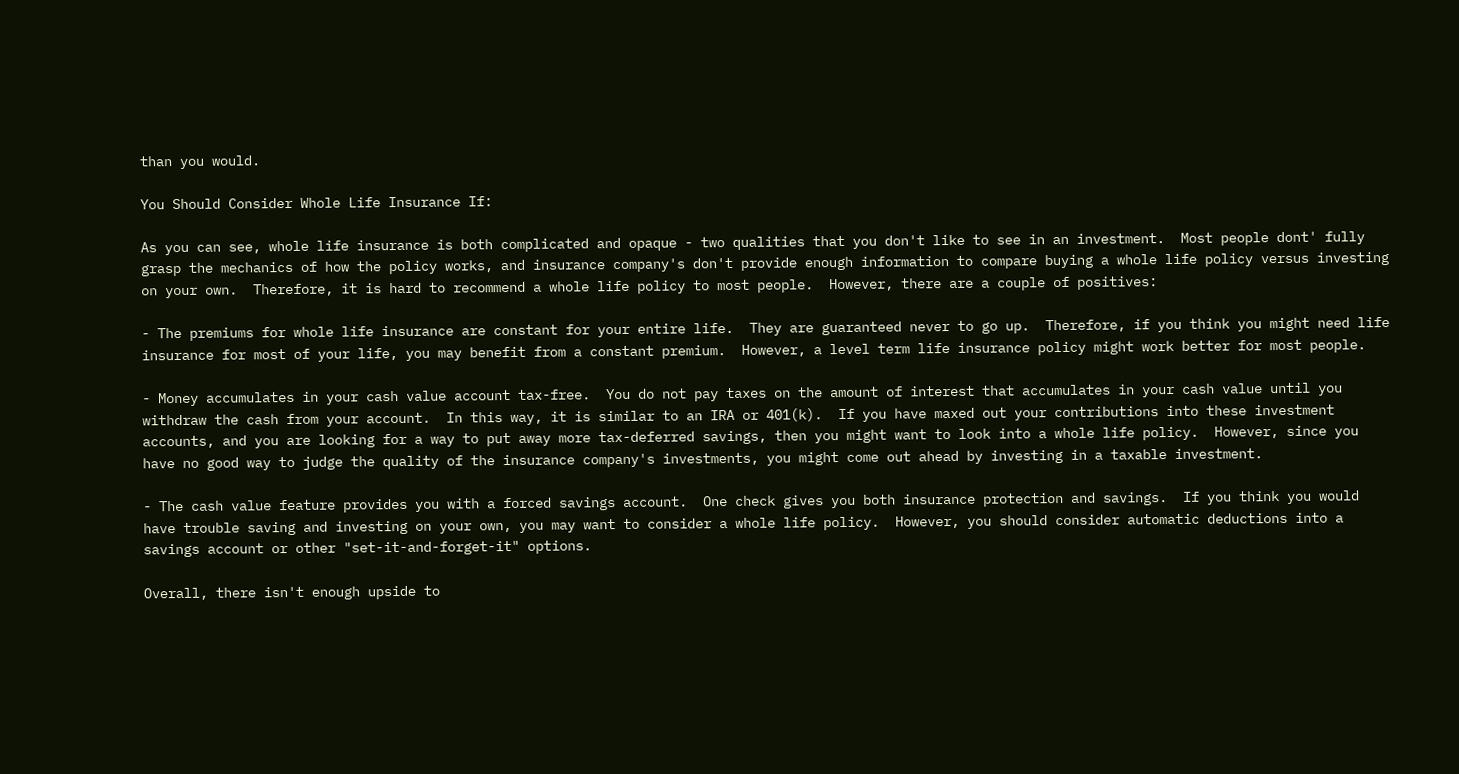than you would.

You Should Consider Whole Life Insurance If:

As you can see, whole life insurance is both complicated and opaque - two qualities that you don't like to see in an investment.  Most people dont' fully grasp the mechanics of how the policy works, and insurance company's don't provide enough information to compare buying a whole life policy versus investing on your own.  Therefore, it is hard to recommend a whole life policy to most people.  However, there are a couple of positives:

- The premiums for whole life insurance are constant for your entire life.  They are guaranteed never to go up.  Therefore, if you think you might need life insurance for most of your life, you may benefit from a constant premium.  However, a level term life insurance policy might work better for most people.

- Money accumulates in your cash value account tax-free.  You do not pay taxes on the amount of interest that accumulates in your cash value until you withdraw the cash from your account.  In this way, it is similar to an IRA or 401(k).  If you have maxed out your contributions into these investment accounts, and you are looking for a way to put away more tax-deferred savings, then you might want to look into a whole life policy.  However, since you have no good way to judge the quality of the insurance company's investments, you might come out ahead by investing in a taxable investment.

- The cash value feature provides you with a forced savings account.  One check gives you both insurance protection and savings.  If you think you would have trouble saving and investing on your own, you may want to consider a whole life policy.  However, you should consider automatic deductions into a savings account or other "set-it-and-forget-it" options.

Overall, there isn't enough upside to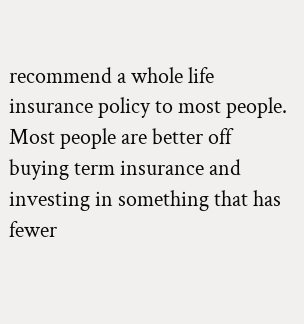recommend a whole life insurance policy to most people.  Most people are better off buying term insurance and investing in something that has fewer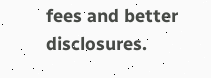fees and better disclosures.